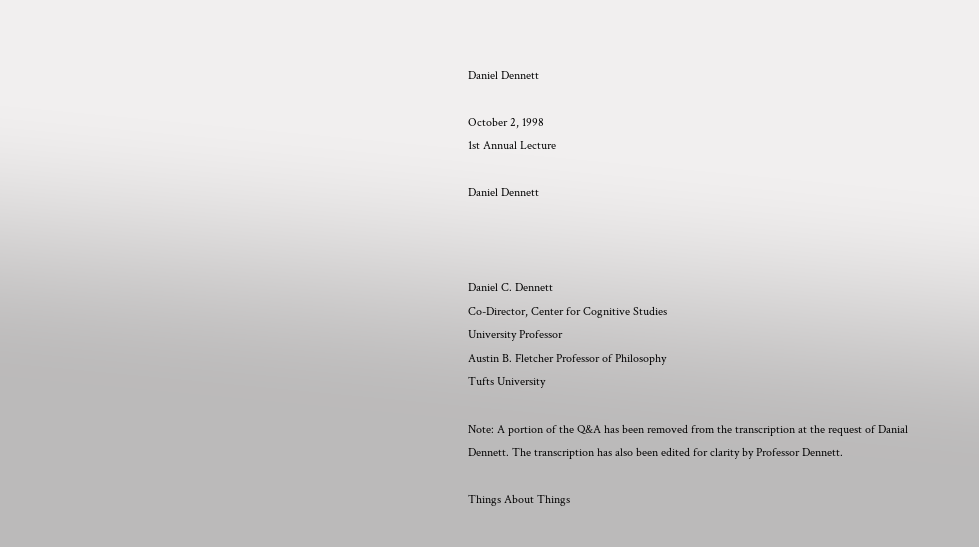Daniel Dennett

October 2, 1998
1st Annual Lecture

Daniel Dennett



Daniel C. Dennett
Co-Director, Center for Cognitive Studies
University Professor
Austin B. Fletcher Professor of Philosophy
Tufts University

Note: A portion of the Q&A has been removed from the transcription at the request of Danial Dennett. The transcription has also been edited for clarity by Professor Dennett.

Things About Things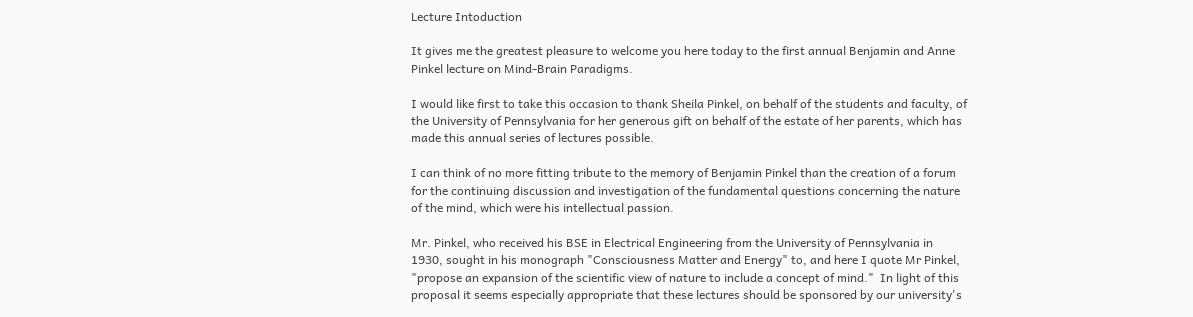Lecture Intoduction

It gives me the greatest pleasure to welcome you here today to the first annual Benjamin and Anne Pinkel lecture on Mind‑Brain Paradigms.

I would like first to take this occasion to thank Sheila Pinkel, on behalf of the students and faculty, of the University of Pennsylvania for her generous gift on behalf of the estate of her parents, which has made this annual series of lectures possible.

I can think of no more fitting tribute to the memory of Benjamin Pinkel than the creation of a forum for the continuing discussion and investigation of the fundamental questions concerning the nature of the mind, which were his intellectual passion.

Mr. Pinkel, who received his BSE in Electrical Engineering from the University of Pennsylvania in 1930, sought in his monograph "Consciousness Matter and Energy" to, and here I quote Mr Pinkel, "propose an expansion of the scientific view of nature to include a concept of mind."  In light of this proposal it seems especially appropriate that these lectures should be sponsored by our university's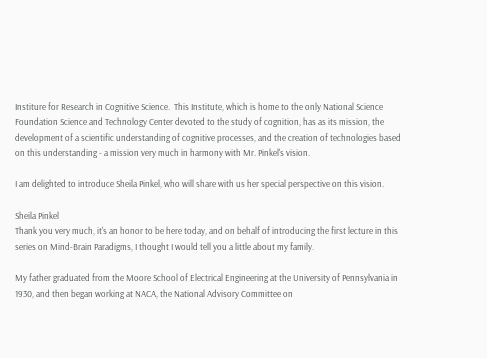Institure for Research in Cognitive Science.  This Institute, which is home to the only National Science Foundation Science and Technology Center devoted to the study of cognition, has as its mission, the development of a scientific understanding of cognitive processes, and the creation of technologies based on this understanding - a mission very much in harmony with Mr. Pinkel's vision.

I am delighted to introduce Sheila Pinkel, who will share with us her special perspective on this vision.

Sheila Pinkel
Thank you very much, it's an honor to be here today, and on behalf of introducing the first lecture in this series on Mind‑Brain Paradigms, I thought I would tell you a little about my family.

My father graduated from the Moore School of Electrical Engineering at the University of Pennsylvania in 1930, and then began working at NACA, the National Advisory Committee on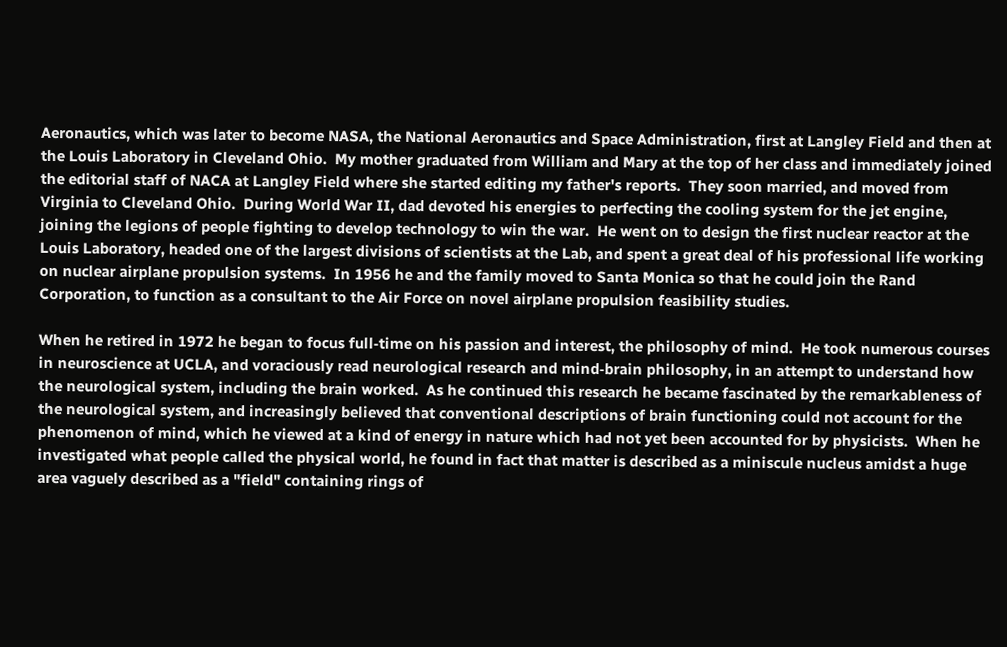Aeronautics, which was later to become NASA, the National Aeronautics and Space Administration, first at Langley Field and then at the Louis Laboratory in Cleveland Ohio.  My mother graduated from William and Mary at the top of her class and immediately joined the editorial staff of NACA at Langley Field where she started editing my father's reports.  They soon married, and moved from Virginia to Cleveland Ohio.  During World War II, dad devoted his energies to perfecting the cooling system for the jet engine, joining the legions of people fighting to develop technology to win the war.  He went on to design the first nuclear reactor at the Louis Laboratory, headed one of the largest divisions of scientists at the Lab, and spent a great deal of his professional life working on nuclear airplane propulsion systems.  In 1956 he and the family moved to Santa Monica so that he could join the Rand Corporation, to function as a consultant to the Air Force on novel airplane propulsion feasibility studies.

When he retired in 1972 he began to focus full‑time on his passion and interest, the philosophy of mind.  He took numerous courses in neuroscience at UCLA, and voraciously read neurological research and mind‑brain philosophy, in an attempt to understand how the neurological system, including the brain worked.  As he continued this research he became fascinated by the remarkableness of the neurological system, and increasingly believed that conventional descriptions of brain functioning could not account for the phenomenon of mind, which he viewed at a kind of energy in nature which had not yet been accounted for by physicists.  When he investigated what people called the physical world, he found in fact that matter is described as a miniscule nucleus amidst a huge area vaguely described as a "field" containing rings of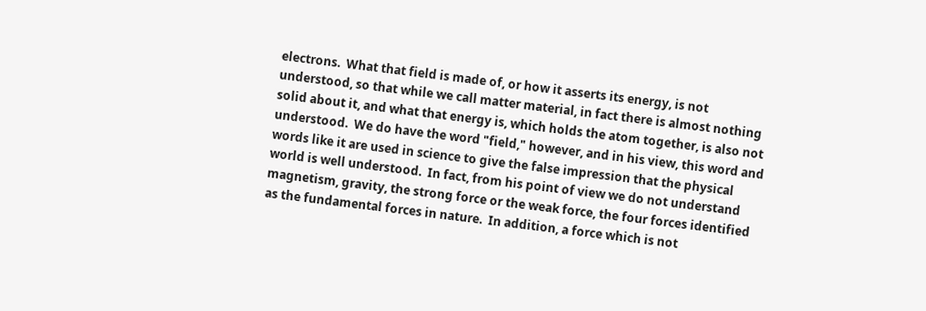electrons.  What that field is made of, or how it asserts its energy, is not understood, so that while we call matter material, in fact there is almost nothing solid about it, and what that energy is, which holds the atom together, is also not understood.  We do have the word "field," however, and in his view, this word and words like it are used in science to give the false impression that the physical world is well understood.  In fact, from his point of view we do not understand magnetism, gravity, the strong force or the weak force, the four forces identified as the fundamental forces in nature.  In addition, a force which is not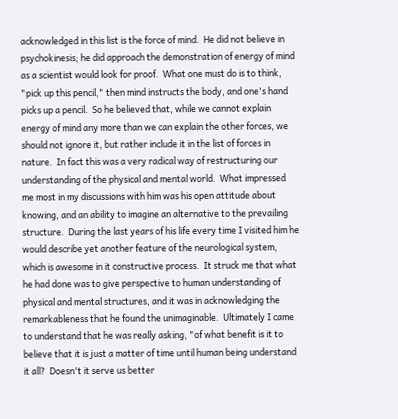acknowledged in this list is the force of mind.  He did not believe in psychokinesis; he did approach the demonstration of energy of mind as a scientist would look for proof.  What one must do is to think, "pick up this pencil," then mind instructs the body, and one's hand picks up a pencil.  So he believed that, while we cannot explain energy of mind any more than we can explain the other forces, we should not ignore it, but rather include it in the list of forces in nature.  In fact this was a very radical way of restructuring our understanding of the physical and mental world.  What impressed me most in my discussions with him was his open attitude about knowing, and an ability to imagine an alternative to the prevailing structure.  During the last years of his life every time I visited him he would describe yet another feature of the neurological system, which is awesome in it constructive process.  It struck me that what he had done was to give perspective to human understanding of physical and mental structures, and it was in acknowledging the remarkableness that he found the unimaginable.  Ultimately I came to understand that he was really asking, "of what benefit is it to believe that it is just a matter of time until human being understand it all?  Doesn't it serve us better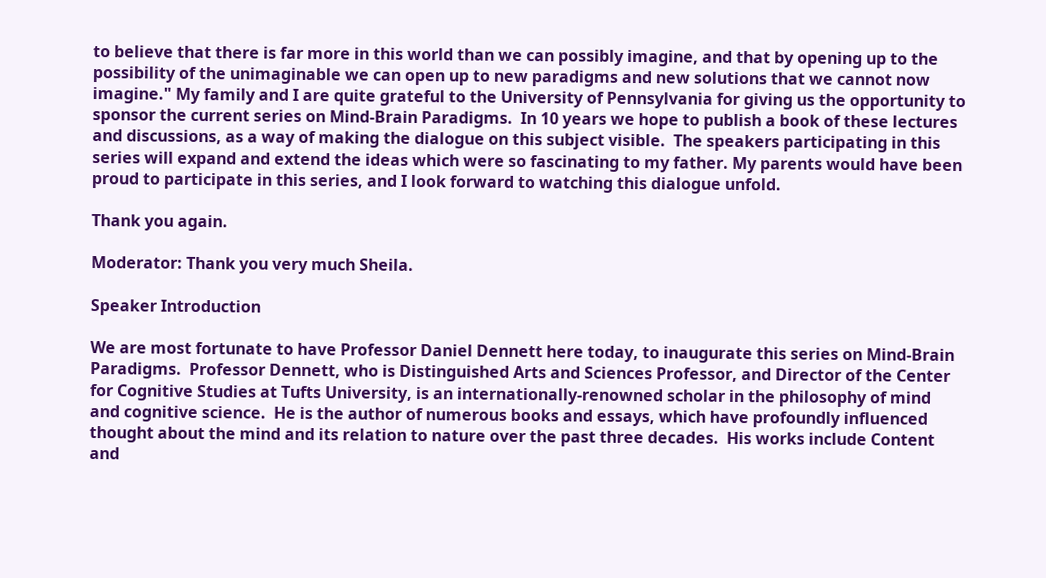to believe that there is far more in this world than we can possibly imagine, and that by opening up to the possibility of the unimaginable we can open up to new paradigms and new solutions that we cannot now imagine." My family and I are quite grateful to the University of Pennsylvania for giving us the opportunity to sponsor the current series on Mind‑Brain Paradigms.  In 10 years we hope to publish a book of these lectures and discussions, as a way of making the dialogue on this subject visible.  The speakers participating in this series will expand and extend the ideas which were so fascinating to my father. My parents would have been proud to participate in this series, and I look forward to watching this dialogue unfold.

Thank you again.

Moderator: Thank you very much Sheila.

Speaker Introduction

We are most fortunate to have Professor Daniel Dennett here today, to inaugurate this series on Mind‑Brain Paradigms.  Professor Dennett, who is Distinguished Arts and Sciences Professor, and Director of the Center for Cognitive Studies at Tufts University, is an internationally-renowned scholar in the philosophy of mind and cognitive science.  He is the author of numerous books and essays, which have profoundly influenced thought about the mind and its relation to nature over the past three decades.  His works include Content and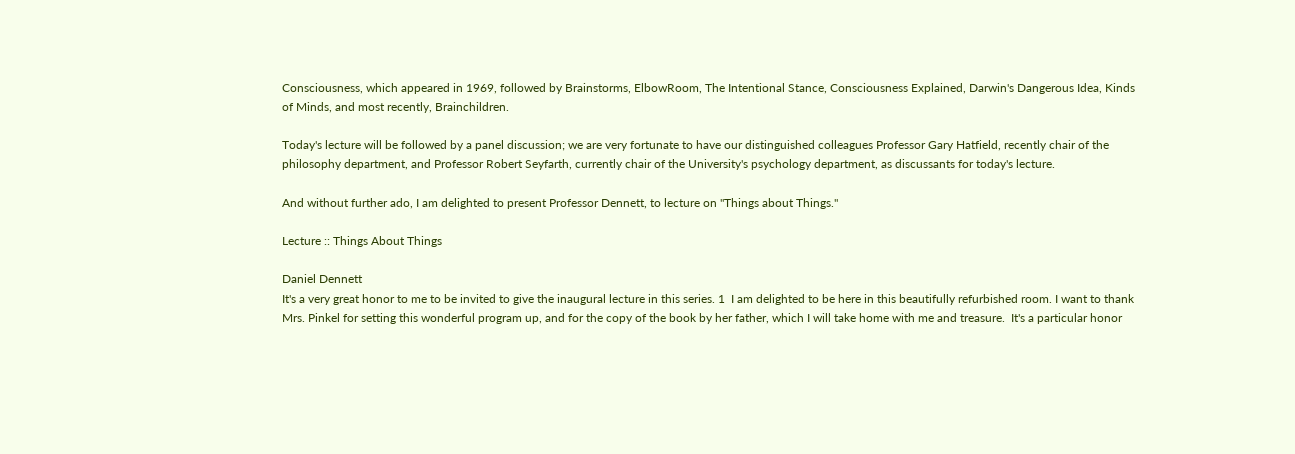Consciousness, which appeared in 1969, followed by Brainstorms, ElbowRoom, The Intentional Stance, Consciousness Explained, Darwin's Dangerous Idea, Kinds of Minds, and most recently, Brainchildren.

Today's lecture will be followed by a panel discussion; we are very fortunate to have our distinguished colleagues Professor Gary Hatfield, recently chair of the philosophy department, and Professor Robert Seyfarth, currently chair of the University's psychology department, as discussants for today's lecture.

And without further ado, I am delighted to present Professor Dennett, to lecture on "Things about Things."

Lecture :: Things About Things

Daniel Dennett
It's a very great honor to me to be invited to give the inaugural lecture in this series. 1  I am delighted to be here in this beautifully refurbished room. I want to thank Mrs. Pinkel for setting this wonderful program up, and for the copy of the book by her father, which I will take home with me and treasure.  It's a particular honor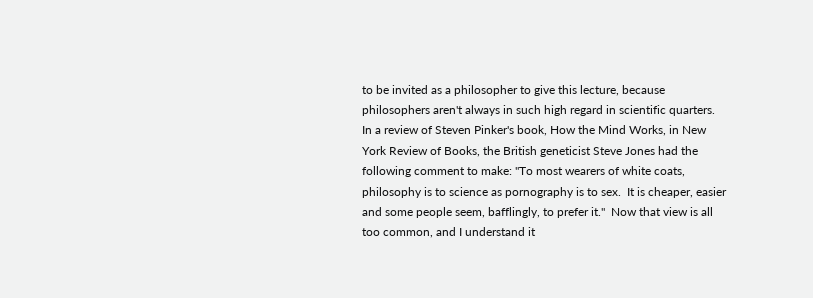to be invited as a philosopher to give this lecture, because philosophers aren't always in such high regard in scientific quarters.  In a review of Steven Pinker's book, How the Mind Works, in New York Review of Books, the British geneticist Steve Jones had the following comment to make: "To most wearers of white coats, philosophy is to science as pornography is to sex.  It is cheaper, easier and some people seem, bafflingly, to prefer it."  Now that view is all too common, and I understand it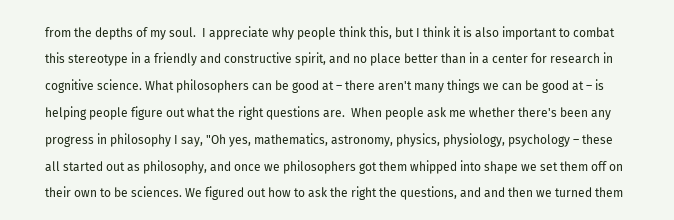from the depths of my soul.  I appreciate why people think this, but I think it is also important to combat this stereotype in a friendly and constructive spirit, and no place better than in a center for research in cognitive science. What philosophers can be good at – there aren't many things we can be good at – is helping people figure out what the right questions are.  When people ask me whether there's been any progress in philosophy I say, "Oh yes, mathematics, astronomy, physics, physiology, psychology – these all started out as philosophy, and once we philosophers got them whipped into shape we set them off on their own to be sciences. We figured out how to ask the right the questions, and and then we turned them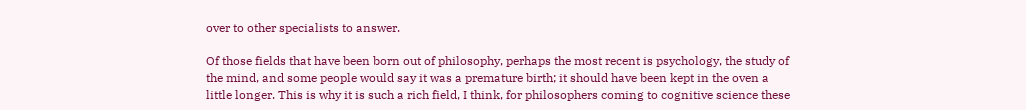over to other specialists to answer.

Of those fields that have been born out of philosophy, perhaps the most recent is psychology, the study of the mind, and some people would say it was a premature birth; it should have been kept in the oven a little longer. This is why it is such a rich field, I think, for philosophers coming to cognitive science these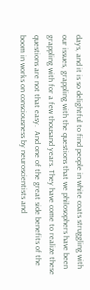days, and it is so delightful to find people in white coats struggling with our issues, grappling with the questions that we philosophers have been grappling with for a few thousand years. They have come to realize these questions are not that easy.  And one of the great side benefits of the boom in works on consciousness by neuroscientists and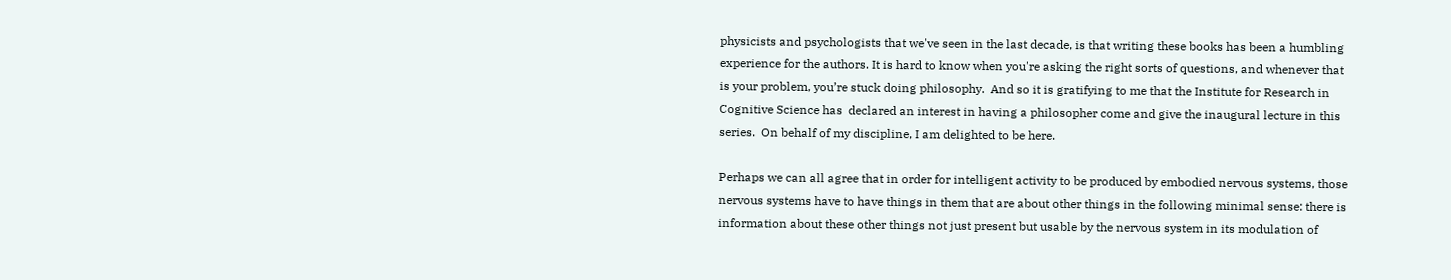physicists and psychologists that we've seen in the last decade, is that writing these books has been a humbling experience for the authors. It is hard to know when you're asking the right sorts of questions, and whenever that is your problem, you’re stuck doing philosophy.  And so it is gratifying to me that the Institute for Research in Cognitive Science has  declared an interest in having a philosopher come and give the inaugural lecture in this series.  On behalf of my discipline, I am delighted to be here.

Perhaps we can all agree that in order for intelligent activity to be produced by embodied nervous systems, those nervous systems have to have things in them that are about other things in the following minimal sense: there is information about these other things not just present but usable by the nervous system in its modulation of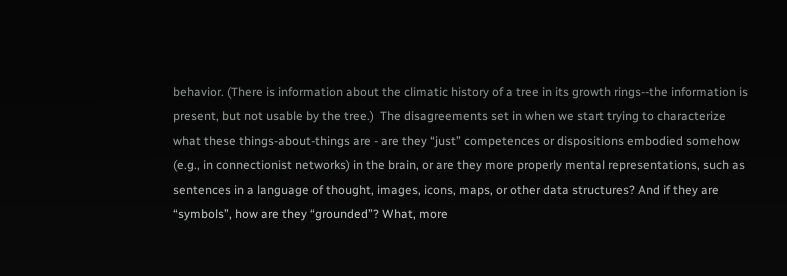behavior. (There is information about the climatic history of a tree in its growth rings--the information is present, but not usable by the tree.)  The disagreements set in when we start trying to characterize what these things-about-things are - are they “just” competences or dispositions embodied somehow (e.g., in connectionist networks) in the brain, or are they more properly mental representations, such as sentences in a language of thought, images, icons, maps, or other data structures? And if they are “symbols”, how are they “grounded”? What, more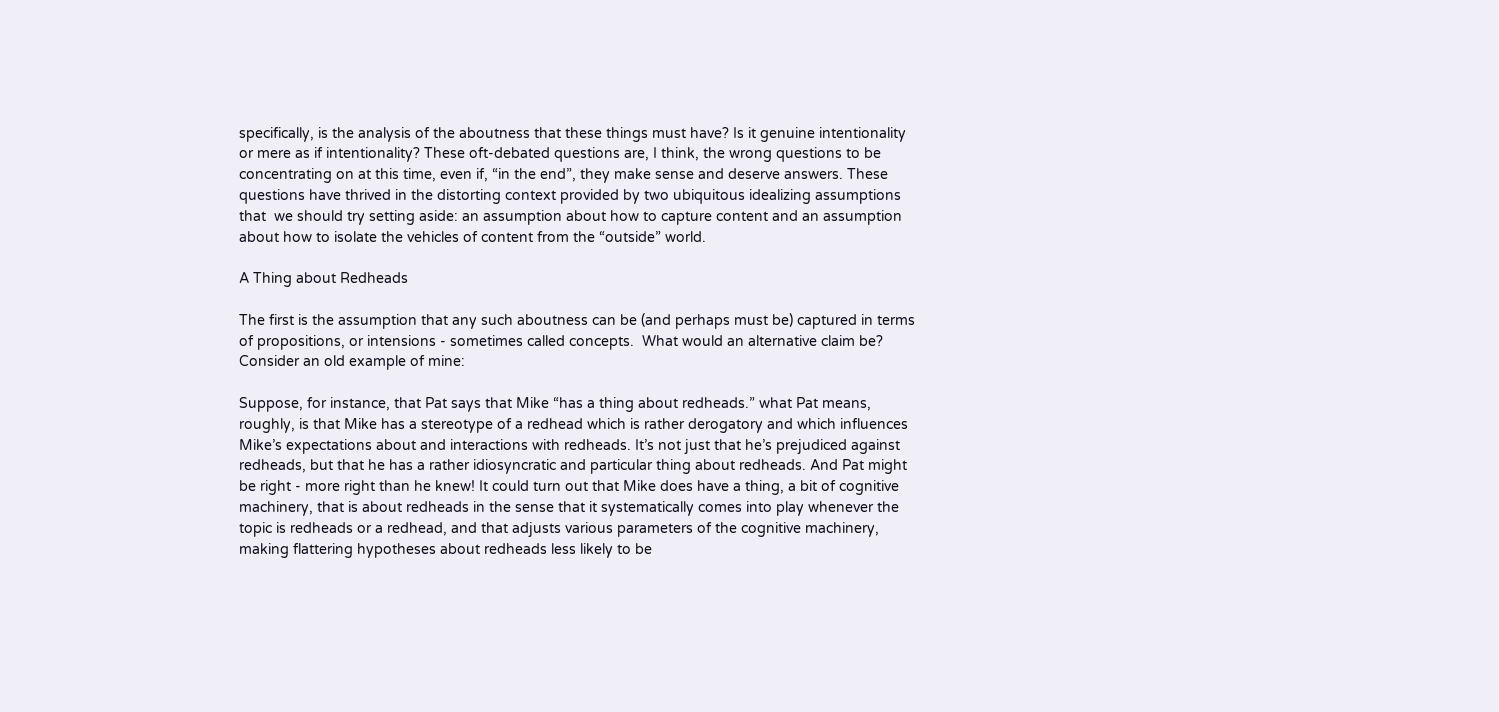specifically, is the analysis of the aboutness that these things must have? Is it genuine intentionality or mere as if intentionality? These oft-debated questions are, I think, the wrong questions to be concentrating on at this time, even if, “in the end”, they make sense and deserve answers. These questions have thrived in the distorting context provided by two ubiquitous idealizing assumptions that  we should try setting aside: an assumption about how to capture content and an assumption about how to isolate the vehicles of content from the “outside” world.

A Thing about Redheads

The first is the assumption that any such aboutness can be (and perhaps must be) captured in terms of propositions, or intensions - sometimes called concepts.  What would an alternative claim be? Consider an old example of mine:

Suppose, for instance, that Pat says that Mike “has a thing about redheads.” what Pat means, roughly, is that Mike has a stereotype of a redhead which is rather derogatory and which influences Mike’s expectations about and interactions with redheads. It’s not just that he’s prejudiced against redheads, but that he has a rather idiosyncratic and particular thing about redheads. And Pat might be right - more right than he knew! It could turn out that Mike does have a thing, a bit of cognitive machinery, that is about redheads in the sense that it systematically comes into play whenever the topic is redheads or a redhead, and that adjusts various parameters of the cognitive machinery, making flattering hypotheses about redheads less likely to be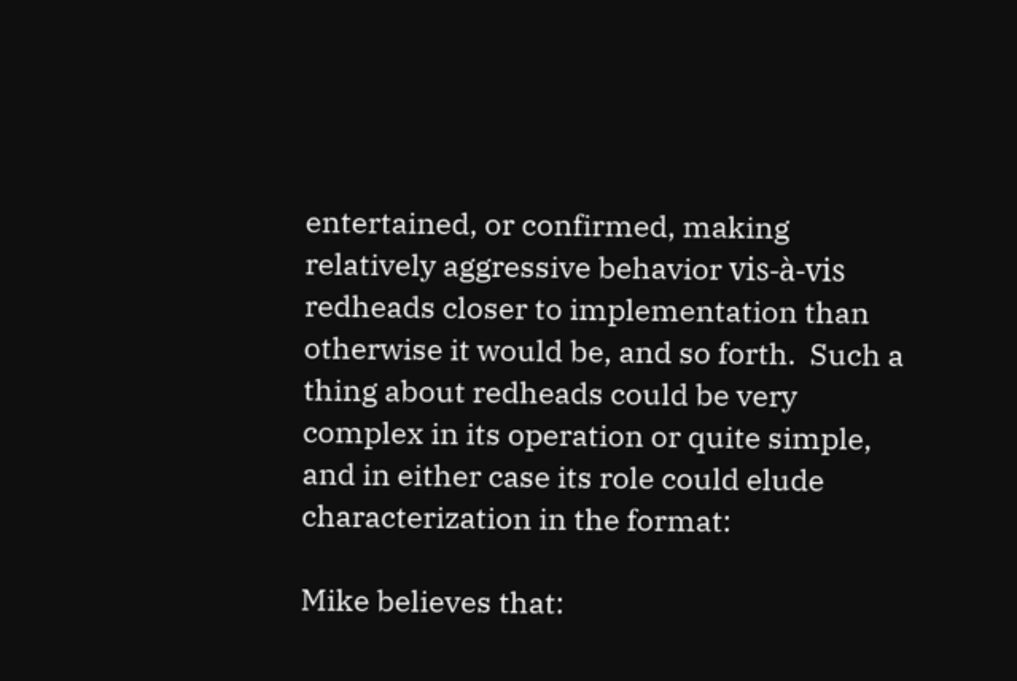entertained, or confirmed, making relatively aggressive behavior vis-à-vis redheads closer to implementation than otherwise it would be, and so forth.  Such a thing about redheads could be very complex in its operation or quite simple, and in either case its role could elude characterization in the format:

Mike believes that: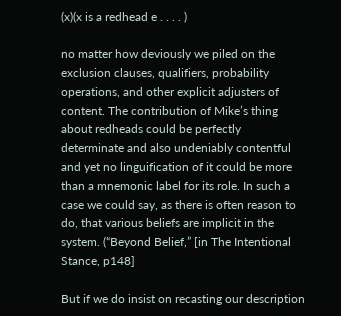(x)(x is a redhead e . . . . )

no matter how deviously we piled on the exclusion clauses, qualifiers, probability operations, and other explicit adjusters of content. The contribution of Mike’s thing about redheads could be perfectly determinate and also undeniably contentful and yet no linguification of it could be more than a mnemonic label for its role. In such a case we could say, as there is often reason to do, that various beliefs are implicit in the system. (“Beyond Belief,” [in The Intentional Stance, p148]

But if we do insist on recasting our description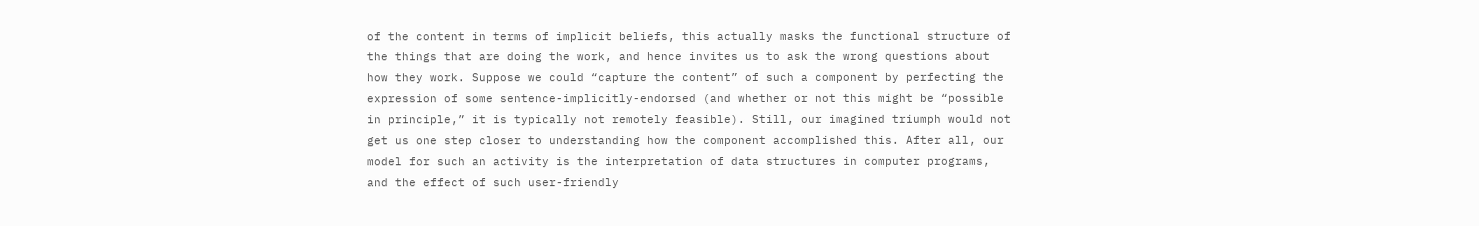of the content in terms of implicit beliefs, this actually masks the functional structure of the things that are doing the work, and hence invites us to ask the wrong questions about how they work. Suppose we could “capture the content” of such a component by perfecting the expression of some sentence-implicitly-endorsed (and whether or not this might be “possible in principle,” it is typically not remotely feasible). Still, our imagined triumph would not get us one step closer to understanding how the component accomplished this. After all, our model for such an activity is the interpretation of data structures in computer programs, and the effect of such user-friendly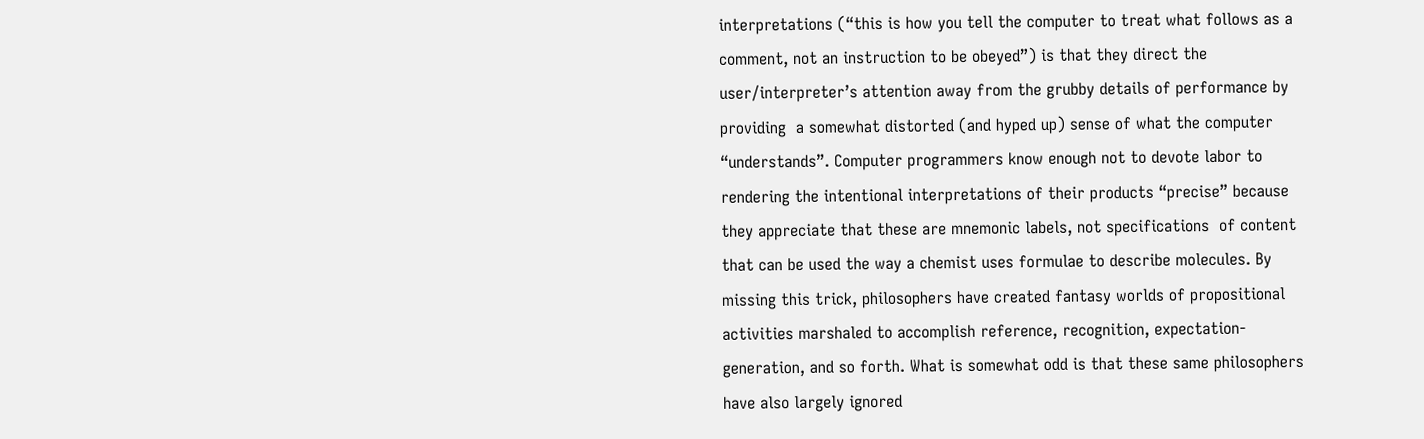interpretations (“this is how you tell the computer to treat what follows as a comment, not an instruction to be obeyed”) is that they direct the user/interpreter’s attention away from the grubby details of performance by providing  a somewhat distorted (and hyped up) sense of what the computer “understands”. Computer programmers know enough not to devote labor to rendering the intentional interpretations of their products “precise” because they appreciate that these are mnemonic labels, not specifications  of content that can be used the way a chemist uses formulae to describe molecules. By missing this trick, philosophers have created fantasy worlds of propositional activities marshaled to accomplish reference, recognition, expectation-generation, and so forth. What is somewhat odd is that these same philosophers have also largely ignored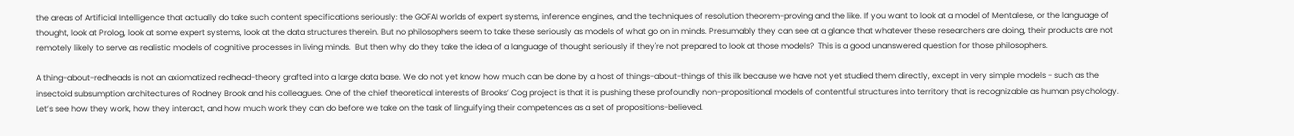the areas of Artificial Intelligence that actually do take such content specifications seriously: the GOFAI worlds of expert systems, inference engines, and the techniques of resolution theorem-proving and the like. If you want to look at a model of Mentalese, or the language of thought, look at Prolog, look at some expert systems, look at the data structures therein. But no philosophers seem to take these seriously as models of what go on in minds. Presumably they can see at a glance that whatever these researchers are doing, their products are not remotely likely to serve as realistic models of cognitive processes in living minds.  But then why do they take the idea of a language of thought seriously if they're not prepared to look at those models?  This is a good unanswered question for those philosophers.

A thing-about-redheads is not an axiomatized redhead-theory grafted into a large data base. We do not yet know how much can be done by a host of things-about-things of this ilk because we have not yet studied them directly, except in very simple models - such as the insectoid subsumption architectures of Rodney Brook and his colleagues. One of the chief theoretical interests of Brooks’ Cog project is that it is pushing these profoundly non-propositional models of contentful structures into territory that is recognizable as human psychology. Let’s see how they work, how they interact, and how much work they can do before we take on the task of linguifying their competences as a set of propositions-believed.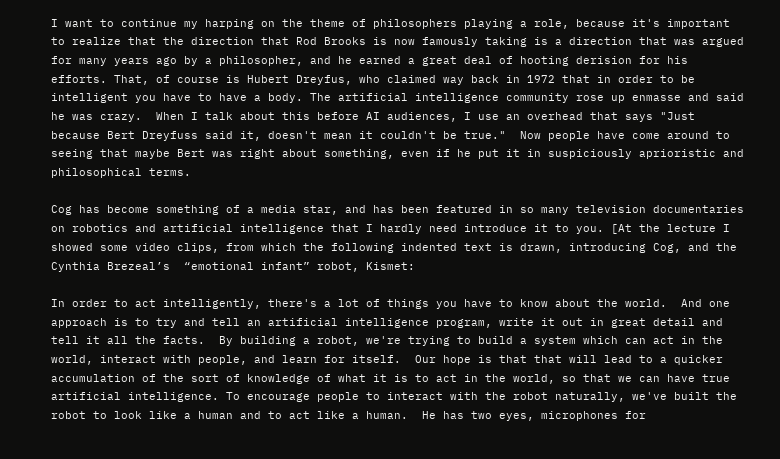I want to continue my harping on the theme of philosophers playing a role, because it's important to realize that the direction that Rod Brooks is now famously taking is a direction that was argued for many years ago by a philosopher, and he earned a great deal of hooting derision for his efforts. That, of course is Hubert Dreyfus, who claimed way back in 1972 that in order to be intelligent you have to have a body. The artificial intelligence community rose up enmasse and said he was crazy.  When I talk about this before AI audiences, I use an overhead that says "Just because Bert Dreyfuss said it, doesn't mean it couldn't be true."  Now people have come around to seeing that maybe Bert was right about something, even if he put it in suspiciously aprioristic and philosophical terms.

Cog has become something of a media star, and has been featured in so many television documentaries on robotics and artificial intelligence that I hardly need introduce it to you. [At the lecture I showed some video clips, from which the following indented text is drawn, introducing Cog, and the Cynthia Brezeal’s  “emotional infant” robot, Kismet:

In order to act intelligently, there's a lot of things you have to know about the world.  And one approach is to try and tell an artificial intelligence program, write it out in great detail and tell it all the facts.  By building a robot, we're trying to build a system which can act in the world, interact with people, and learn for itself.  Our hope is that that will lead to a quicker accumulation of the sort of knowledge of what it is to act in the world, so that we can have true artificial intelligence. To encourage people to interact with the robot naturally, we've built the robot to look like a human and to act like a human.  He has two eyes, microphones for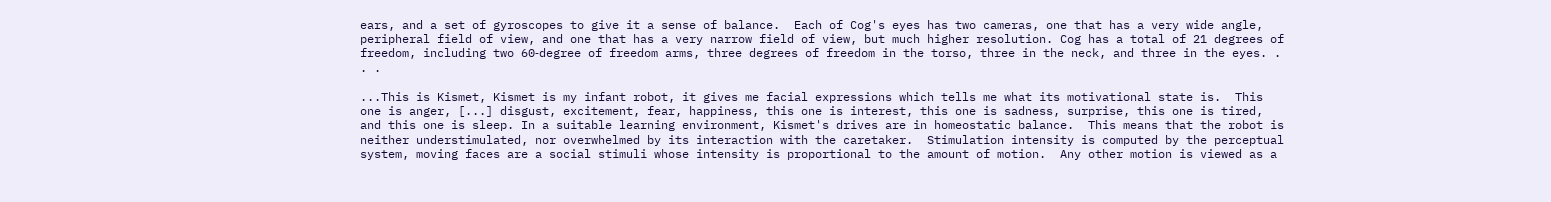ears, and a set of gyroscopes to give it a sense of balance.  Each of Cog's eyes has two cameras, one that has a very wide angle, peripheral field of view, and one that has a very narrow field of view, but much higher resolution. Cog has a total of 21 degrees of freedom, including two 60‑degree of freedom arms, three degrees of freedom in the torso, three in the neck, and three in the eyes. . . .

...This is Kismet, Kismet is my infant robot, it gives me facial expressions which tells me what its motivational state is.  This one is anger, [...] disgust, excitement, fear, happiness, this one is interest, this one is sadness, surprise, this one is tired, and this one is sleep. In a suitable learning environment, Kismet's drives are in homeostatic balance.  This means that the robot is neither understimulated, nor overwhelmed by its interaction with the caretaker.  Stimulation intensity is computed by the perceptual system, moving faces are a social stimuli whose intensity is proportional to the amount of motion.  Any other motion is viewed as a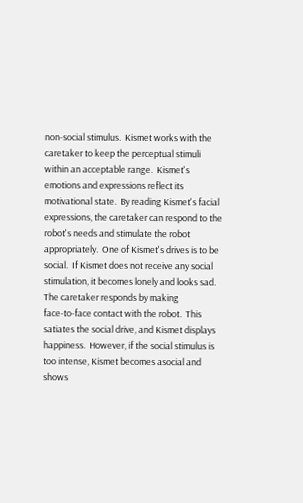non‑social stimulus.  Kismet works with the caretaker to keep the perceptual stimuli within an acceptable range.  Kismet's emotions and expressions reflect its motivational state.  By reading Kismet's facial expressions, the caretaker can respond to the robot's needs and stimulate the robot appropriately.  One of Kismet's drives is to be social.  If Kismet does not receive any social stimulation, it becomes lonely and looks sad.  The caretaker responds by making face‑to‑face contact with the robot.  This satiates the social drive, and Kismet displays happiness.  However, if the social stimulus is too intense, Kismet becomes asocial and shows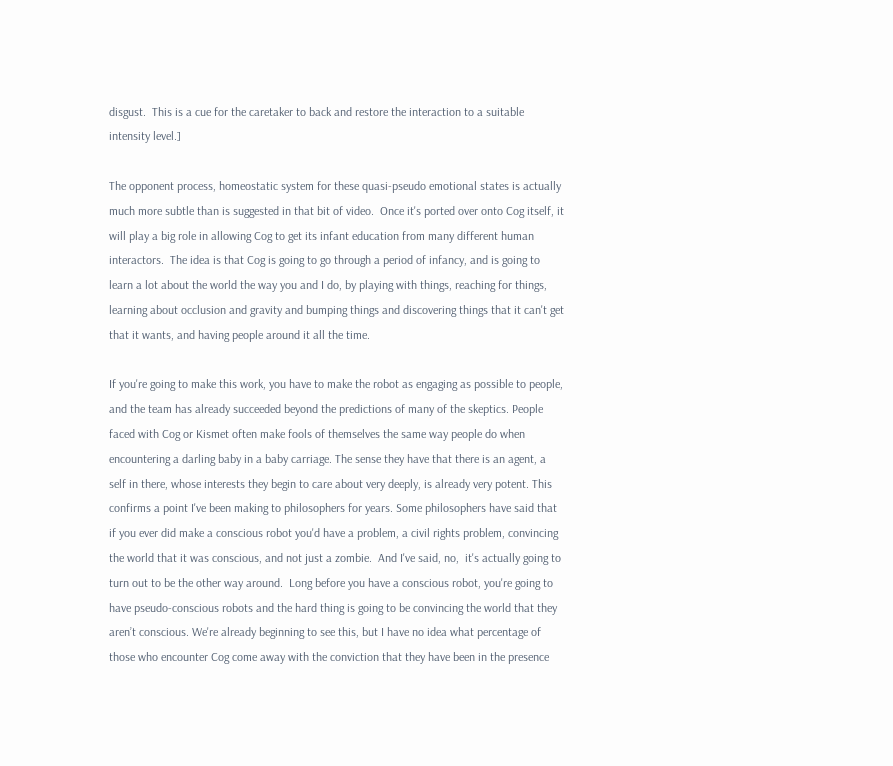disgust.  This is a cue for the caretaker to back and restore the interaction to a suitable intensity level.]

The opponent process, homeostatic system for these quasi‑pseudo emotional states is actually much more subtle than is suggested in that bit of video.  Once it's ported over onto Cog itself, it will play a big role in allowing Cog to get its infant education from many different human interactors.  The idea is that Cog is going to go through a period of infancy, and is going to learn a lot about the world the way you and I do, by playing with things, reaching for things, learning about occlusion and gravity and bumping things and discovering things that it can't get that it wants, and having people around it all the time.

If you're going to make this work, you have to make the robot as engaging as possible to people, and the team has already succeeded beyond the predictions of many of the skeptics. People faced with Cog or Kismet often make fools of themselves the same way people do when encountering a darling baby in a baby carriage. The sense they have that there is an agent, a self in there, whose interests they begin to care about very deeply, is already very potent. This confirms a point I've been making to philosophers for years. Some philosophers have said that if you ever did make a conscious robot you'd have a problem, a civil rights problem, convincing the world that it was conscious, and not just a zombie.  And I've said, no,  it's actually going to turn out to be the other way around.  Long before you have a conscious robot, you're going to have pseudo‑conscious robots and the hard thing is going to be convincing the world that they aren’t conscious. We're already beginning to see this, but I have no idea what percentage of those who encounter Cog come away with the conviction that they have been in the presence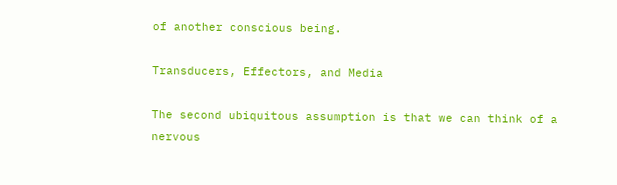of another conscious being.

Transducers, Effectors, and Media

The second ubiquitous assumption is that we can think of a nervous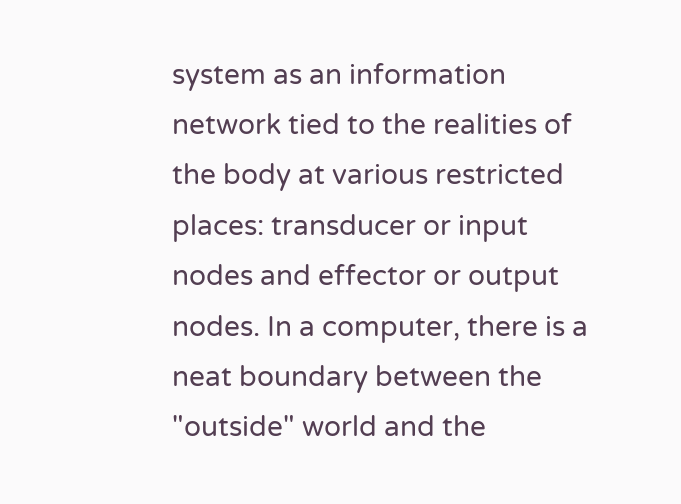system as an information network tied to the realities of the body at various restricted places: transducer or input nodes and effector or output nodes. In a computer, there is a neat boundary between the "outside" world and the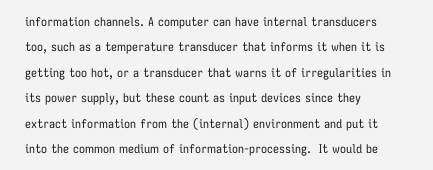information channels. A computer can have internal transducers too, such as a temperature transducer that informs it when it is getting too hot, or a transducer that warns it of irregularities in its power supply, but these count as input devices since they extract information from the (internal) environment and put it into the common medium of information-processing.  It would be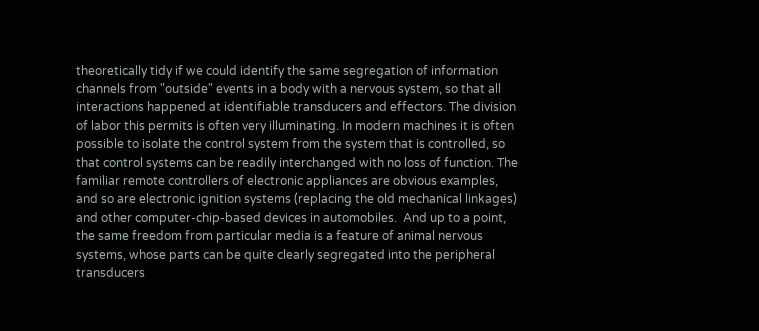theoretically tidy if we could identify the same segregation of information channels from "outside" events in a body with a nervous system, so that all interactions happened at identifiable transducers and effectors. The division of labor this permits is often very illuminating. In modern machines it is often possible to isolate the control system from the system that is controlled, so that control systems can be readily interchanged with no loss of function. The familiar remote controllers of electronic appliances are obvious examples, and so are electronic ignition systems (replacing the old mechanical linkages) and other computer-chip-based devices in automobiles.  And up to a point, the same freedom from particular media is a feature of animal nervous systems, whose parts can be quite clearly segregated into the peripheral transducers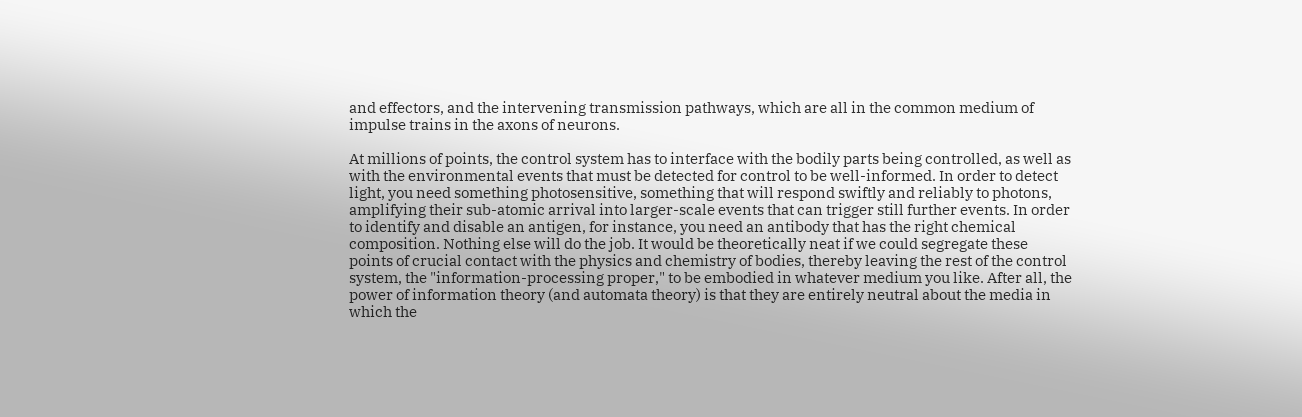and effectors, and the intervening transmission pathways, which are all in the common medium of impulse trains in the axons of neurons.

At millions of points, the control system has to interface with the bodily parts being controlled, as well as with the environmental events that must be detected for control to be well-informed. In order to detect light, you need something photosensitive, something that will respond swiftly and reliably to photons, amplifying their sub-atomic arrival into larger-scale events that can trigger still further events. In order to identify and disable an antigen, for instance, you need an antibody that has the right chemical composition. Nothing else will do the job. It would be theoretically neat if we could segregate these points of crucial contact with the physics and chemistry of bodies, thereby leaving the rest of the control system, the "information-processing proper," to be embodied in whatever medium you like. After all, the power of information theory (and automata theory) is that they are entirely neutral about the media in which the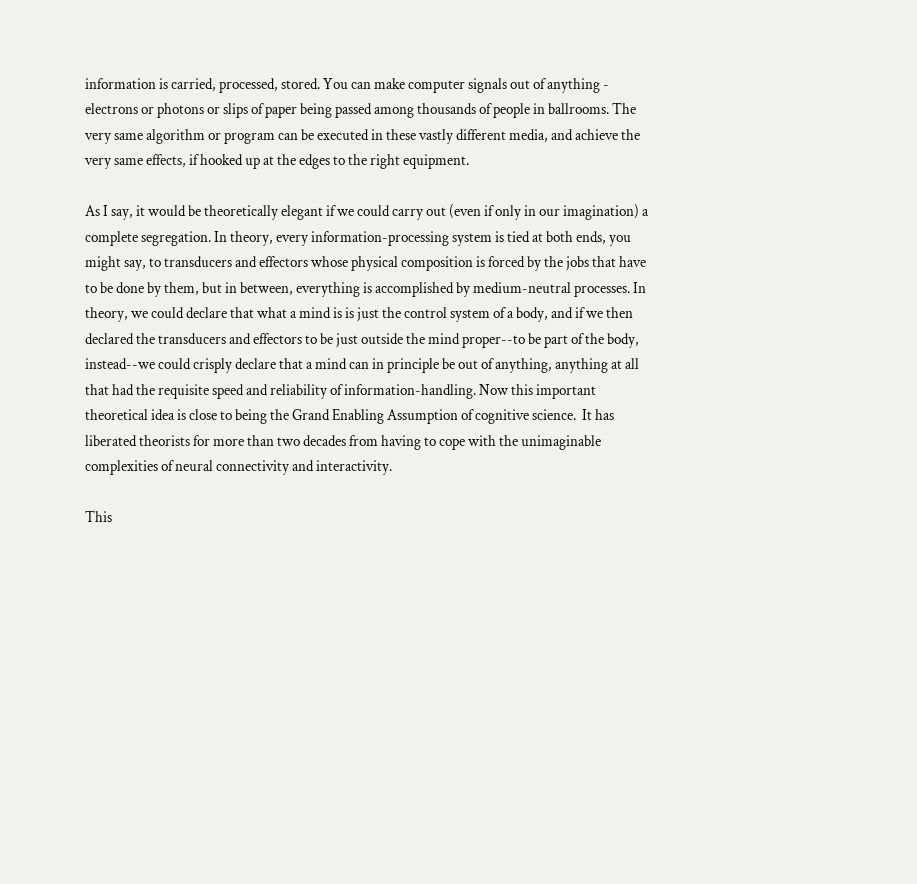information is carried, processed, stored. You can make computer signals out of anything - electrons or photons or slips of paper being passed among thousands of people in ballrooms. The very same algorithm or program can be executed in these vastly different media, and achieve the very same effects, if hooked up at the edges to the right equipment.

As I say, it would be theoretically elegant if we could carry out (even if only in our imagination) a complete segregation. In theory, every information-processing system is tied at both ends, you might say, to transducers and effectors whose physical composition is forced by the jobs that have to be done by them, but in between, everything is accomplished by medium-neutral processes. In theory, we could declare that what a mind is is just the control system of a body, and if we then declared the transducers and effectors to be just outside the mind proper--to be part of the body, instead--we could crisply declare that a mind can in principle be out of anything, anything at all that had the requisite speed and reliability of information-handling. Now this important theoretical idea is close to being the Grand Enabling Assumption of cognitive science.  It has liberated theorists for more than two decades from having to cope with the unimaginable complexities of neural connectivity and interactivity.

This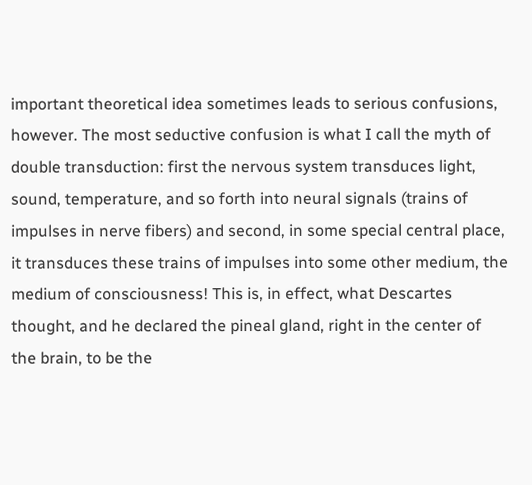important theoretical idea sometimes leads to serious confusions, however. The most seductive confusion is what I call the myth of double transduction: first the nervous system transduces light, sound, temperature, and so forth into neural signals (trains of impulses in nerve fibers) and second, in some special central place, it transduces these trains of impulses into some other medium, the medium of consciousness! This is, in effect, what Descartes thought, and he declared the pineal gland, right in the center of the brain, to be the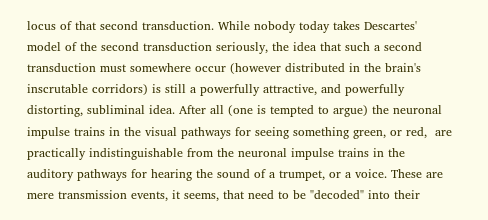locus of that second transduction. While nobody today takes Descartes' model of the second transduction seriously, the idea that such a second transduction must somewhere occur (however distributed in the brain's inscrutable corridors) is still a powerfully attractive, and powerfully distorting, subliminal idea. After all (one is tempted to argue) the neuronal impulse trains in the visual pathways for seeing something green, or red,  are practically indistinguishable from the neuronal impulse trains in the auditory pathways for hearing the sound of a trumpet, or a voice. These are mere transmission events, it seems, that need to be "decoded" into their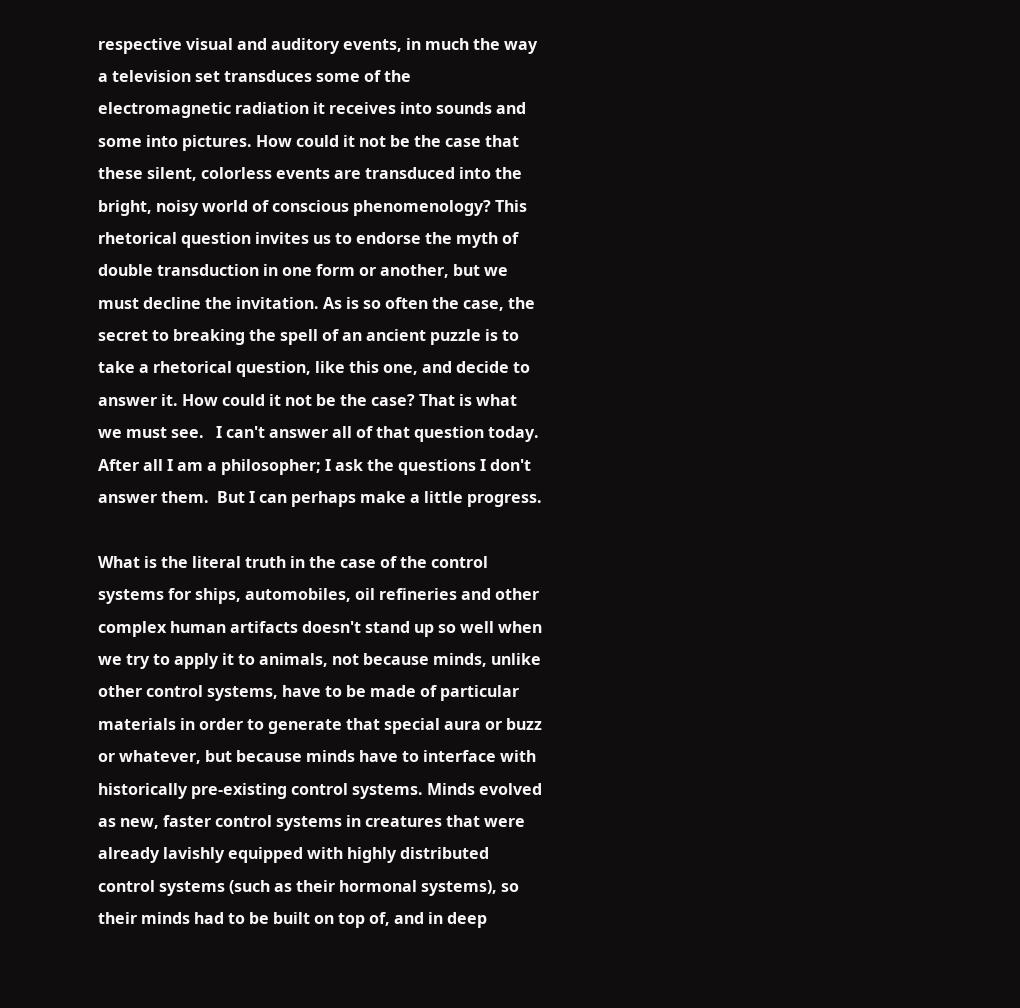respective visual and auditory events, in much the way a television set transduces some of the electromagnetic radiation it receives into sounds and some into pictures. How could it not be the case that these silent, colorless events are transduced into the bright, noisy world of conscious phenomenology? This rhetorical question invites us to endorse the myth of double transduction in one form or another, but we must decline the invitation. As is so often the case, the secret to breaking the spell of an ancient puzzle is to take a rhetorical question, like this one, and decide to answer it. How could it not be the case? That is what we must see.   I can't answer all of that question today. After all I am a philosopher; I ask the questions I don't answer them.  But I can perhaps make a little progress.

What is the literal truth in the case of the control systems for ships, automobiles, oil refineries and other complex human artifacts doesn't stand up so well when we try to apply it to animals, not because minds, unlike other control systems, have to be made of particular materials in order to generate that special aura or buzz or whatever, but because minds have to interface with historically pre-existing control systems. Minds evolved as new, faster control systems in creatures that were already lavishly equipped with highly distributed control systems (such as their hormonal systems), so their minds had to be built on top of, and in deep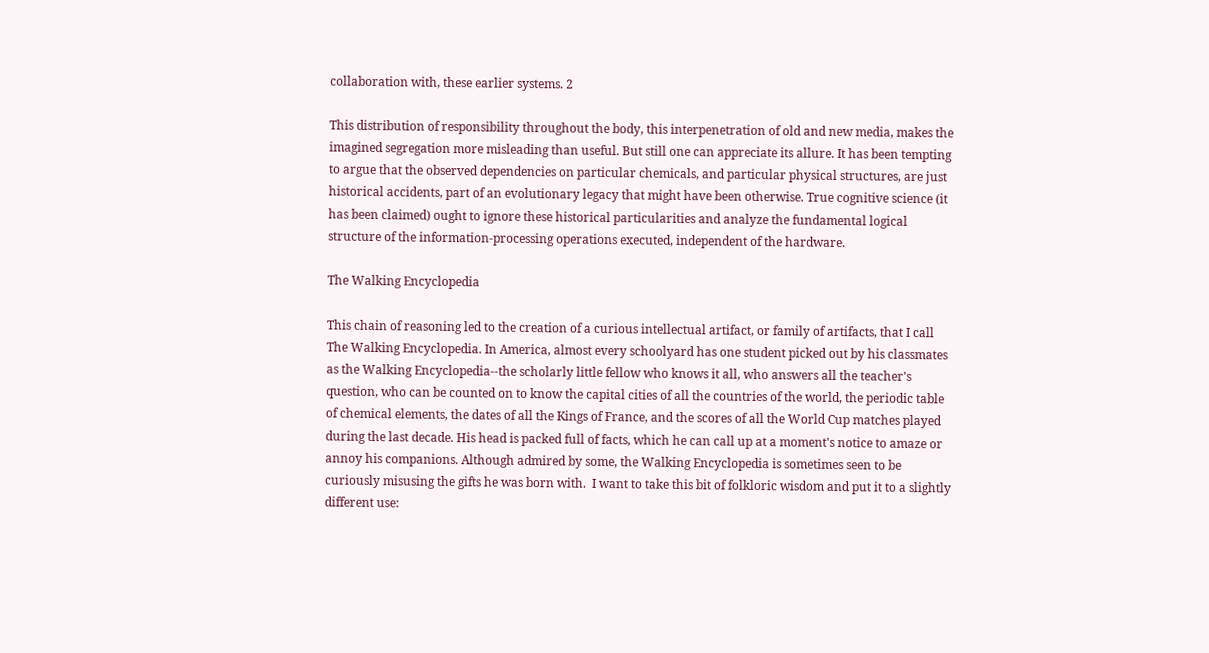collaboration with, these earlier systems. 2

This distribution of responsibility throughout the body, this interpenetration of old and new media, makes the imagined segregation more misleading than useful. But still one can appreciate its allure. It has been tempting to argue that the observed dependencies on particular chemicals, and particular physical structures, are just historical accidents, part of an evolutionary legacy that might have been otherwise. True cognitive science (it has been claimed) ought to ignore these historical particularities and analyze the fundamental logical structure of the information-processing operations executed, independent of the hardware.

The Walking Encyclopedia

This chain of reasoning led to the creation of a curious intellectual artifact, or family of artifacts, that I call The Walking Encyclopedia. In America, almost every schoolyard has one student picked out by his classmates as the Walking Encyclopedia--the scholarly little fellow who knows it all, who answers all the teacher's question, who can be counted on to know the capital cities of all the countries of the world, the periodic table of chemical elements, the dates of all the Kings of France, and the scores of all the World Cup matches played during the last decade. His head is packed full of facts, which he can call up at a moment's notice to amaze or annoy his companions. Although admired by some, the Walking Encyclopedia is sometimes seen to be curiously misusing the gifts he was born with.  I want to take this bit of folkloric wisdom and put it to a slightly different use: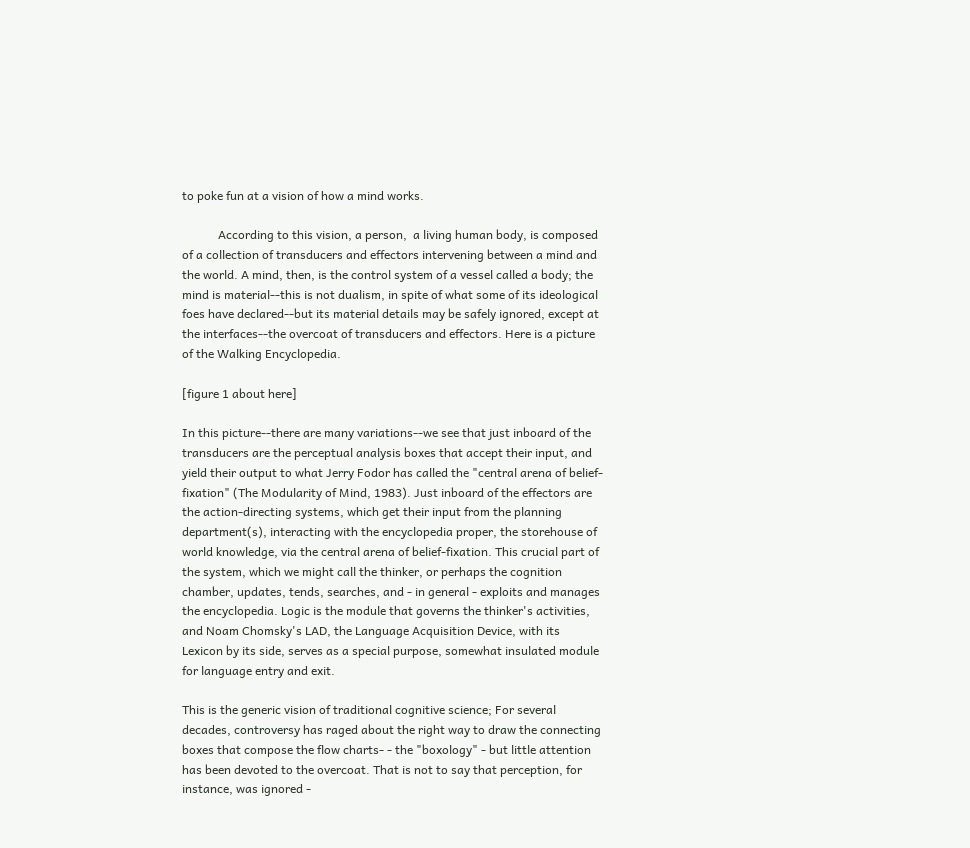to poke fun at a vision of how a mind works.

            According to this vision, a person,  a living human body, is composed of a collection of transducers and effectors intervening between a mind and the world. A mind, then, is the control system of a vessel called a body; the mind is material--this is not dualism, in spite of what some of its ideological foes have declared--but its material details may be safely ignored, except at the interfaces--the overcoat of transducers and effectors. Here is a picture of the Walking Encyclopedia.

[figure 1 about here]

In this picture--there are many variations--we see that just inboard of the transducers are the perceptual analysis boxes that accept their input, and yield their output to what Jerry Fodor has called the "central arena of belief-fixation" (The Modularity of Mind, 1983). Just inboard of the effectors are the action-directing systems, which get their input from the planning department(s), interacting with the encyclopedia proper, the storehouse of world knowledge, via the central arena of belief-fixation. This crucial part of the system, which we might call the thinker, or perhaps the cognition chamber, updates, tends, searches, and - in general - exploits and manages the encyclopedia. Logic is the module that governs the thinker's activities, and Noam Chomsky's LAD, the Language Acquisition Device, with its Lexicon by its side, serves as a special purpose, somewhat insulated module for language entry and exit.

This is the generic vision of traditional cognitive science; For several decades, controversy has raged about the right way to draw the connecting boxes that compose the flow charts- - the "boxology" - but little attention has been devoted to the overcoat. That is not to say that perception, for instance, was ignored -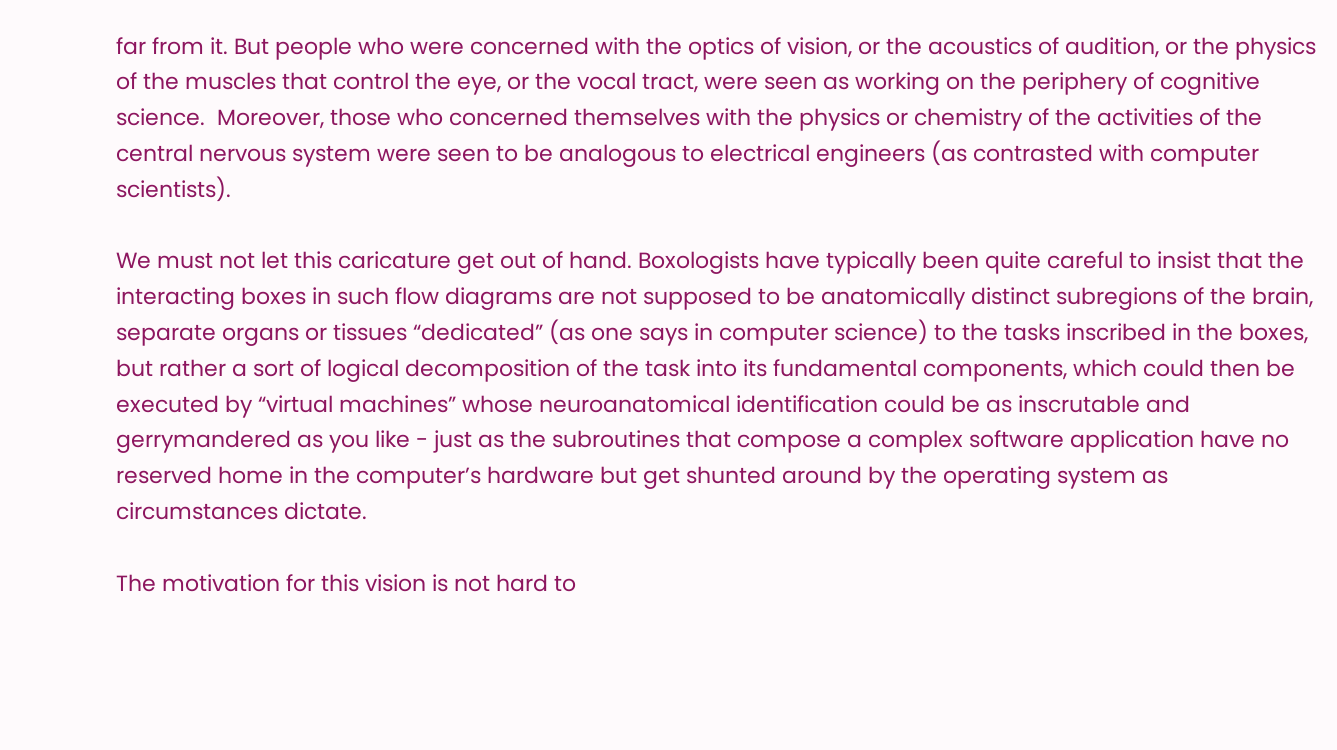far from it. But people who were concerned with the optics of vision, or the acoustics of audition, or the physics of the muscles that control the eye, or the vocal tract, were seen as working on the periphery of cognitive science.  Moreover, those who concerned themselves with the physics or chemistry of the activities of the central nervous system were seen to be analogous to electrical engineers (as contrasted with computer scientists).

We must not let this caricature get out of hand. Boxologists have typically been quite careful to insist that the interacting boxes in such flow diagrams are not supposed to be anatomically distinct subregions of the brain, separate organs or tissues “dedicated” (as one says in computer science) to the tasks inscribed in the boxes, but rather a sort of logical decomposition of the task into its fundamental components, which could then be executed by “virtual machines” whose neuroanatomical identification could be as inscrutable and gerrymandered as you like - just as the subroutines that compose a complex software application have no reserved home in the computer’s hardware but get shunted around by the operating system as circumstances dictate.

The motivation for this vision is not hard to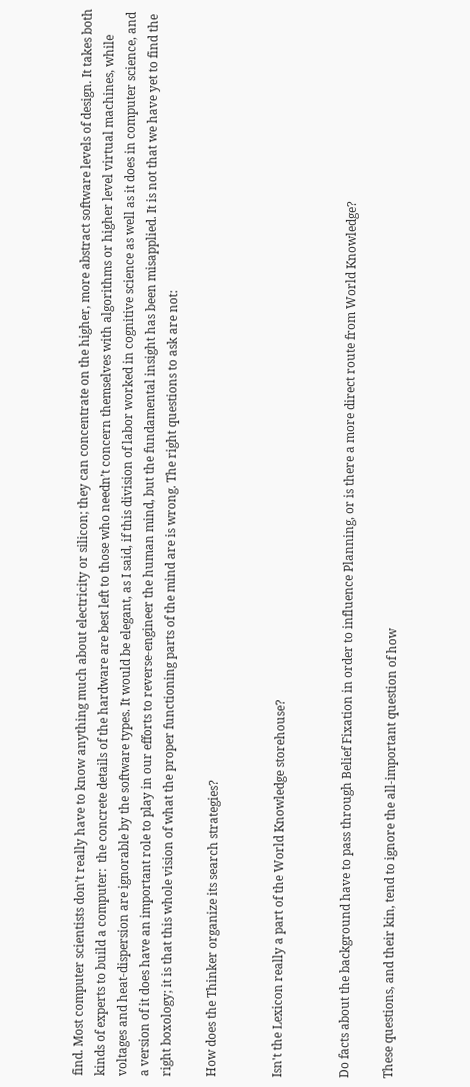find. Most computer scientists don’t really have to know anything much about electricity or silicon; they can concentrate on the higher, more abstract software levels of design. It takes both kinds of experts to build a computer:  the concrete details of the hardware are best left to those who needn’t concern themselves with algorithms or higher level virtual machines, while voltages and heat-dispersion are ignorable by the software types. It would be elegant, as I said, if this division of labor worked in cognitive science as well as it does in computer science, and a version of it does have an important role to play in our efforts to reverse-engineer the human mind, but the fundamental insight has been misapplied. It is not that we have yet to find the right boxology; it is that this whole vision of what the proper functioning parts of the mind are is wrong. The right questions to ask are not:

How does the Thinker organize its search strategies?


Isn't the Lexicon really a part of the World Knowledge storehouse?


Do facts about the background have to pass through Belief Fixation in order to influence Planning, or is there a more direct route from World Knowledge?

These questions, and their kin, tend to ignore the all-important question of how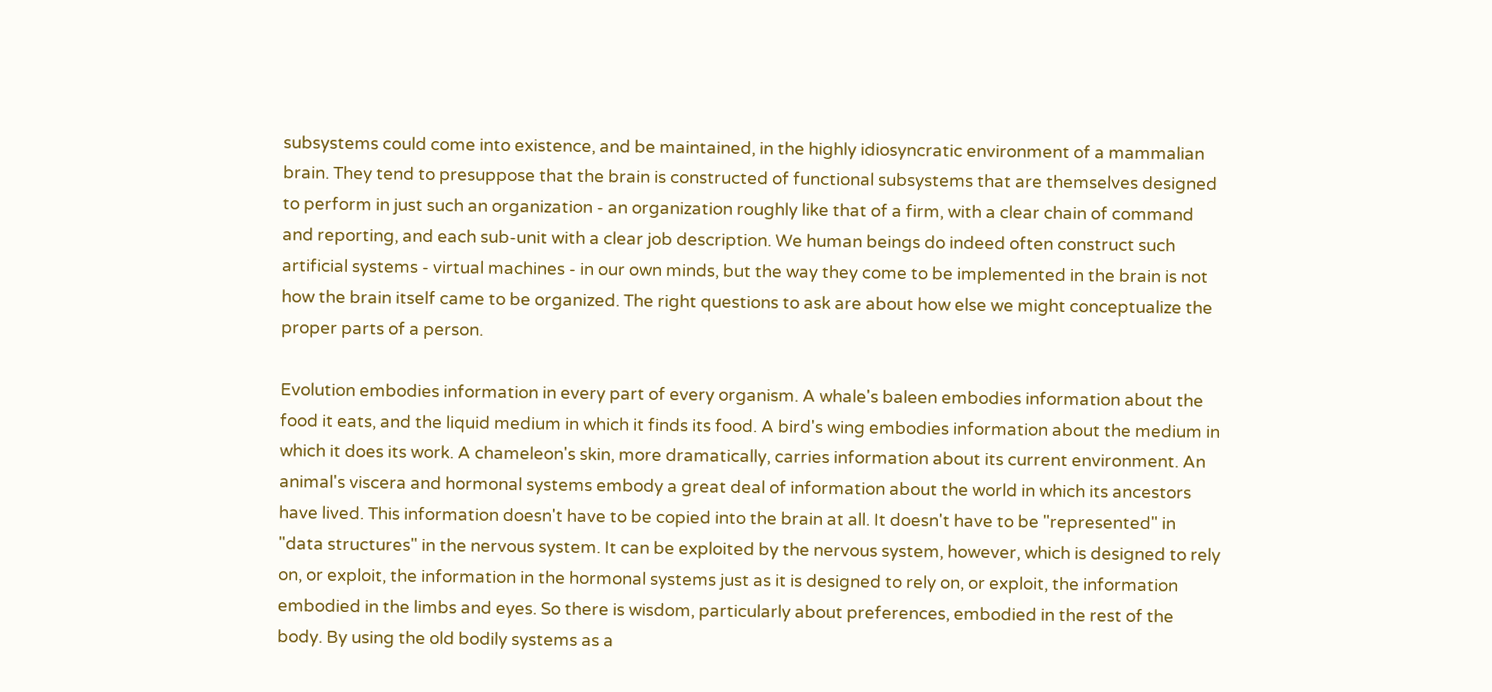subsystems could come into existence, and be maintained, in the highly idiosyncratic environment of a mammalian brain. They tend to presuppose that the brain is constructed of functional subsystems that are themselves designed to perform in just such an organization - an organization roughly like that of a firm, with a clear chain of command and reporting, and each sub-unit with a clear job description. We human beings do indeed often construct such artificial systems - virtual machines - in our own minds, but the way they come to be implemented in the brain is not how the brain itself came to be organized. The right questions to ask are about how else we might conceptualize the proper parts of a person.

Evolution embodies information in every part of every organism. A whale's baleen embodies information about the food it eats, and the liquid medium in which it finds its food. A bird's wing embodies information about the medium in which it does its work. A chameleon's skin, more dramatically, carries information about its current environment. An animal's viscera and hormonal systems embody a great deal of information about the world in which its ancestors have lived. This information doesn't have to be copied into the brain at all. It doesn't have to be "represented" in "data structures" in the nervous system. It can be exploited by the nervous system, however, which is designed to rely on, or exploit, the information in the hormonal systems just as it is designed to rely on, or exploit, the information embodied in the limbs and eyes. So there is wisdom, particularly about preferences, embodied in the rest of the body. By using the old bodily systems as a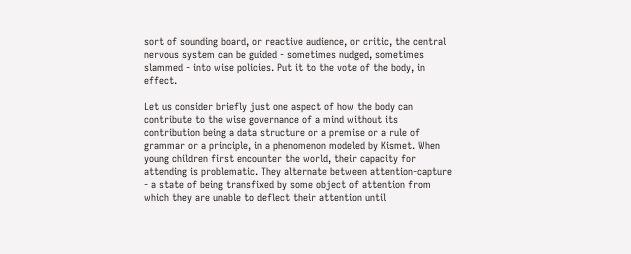sort of sounding board, or reactive audience, or critic, the central nervous system can be guided - sometimes nudged, sometimes slammed - into wise policies. Put it to the vote of the body, in effect.

Let us consider briefly just one aspect of how the body can contribute to the wise governance of a mind without its contribution being a data structure or a premise or a rule of grammar or a principle, in a phenomenon modeled by Kismet. When young children first encounter the world, their capacity for attending is problematic. They alternate between attention-capture - a state of being transfixed by some object of attention from which they are unable to deflect their attention until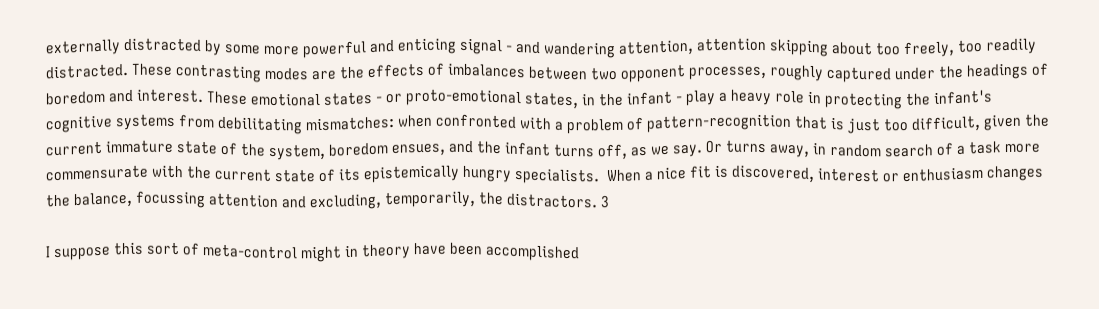externally distracted by some more powerful and enticing signal - and wandering attention, attention skipping about too freely, too readily distracted. These contrasting modes are the effects of imbalances between two opponent processes, roughly captured under the headings of boredom and interest. These emotional states - or proto-emotional states, in the infant - play a heavy role in protecting the infant's cognitive systems from debilitating mismatches: when confronted with a problem of pattern-recognition that is just too difficult, given the current immature state of the system, boredom ensues, and the infant turns off, as we say. Or turns away, in random search of a task more commensurate with the current state of its epistemically hungry specialists.  When a nice fit is discovered, interest or enthusiasm changes the balance, focussing attention and excluding, temporarily, the distractors. 3

I suppose this sort of meta-control might in theory have been accomplished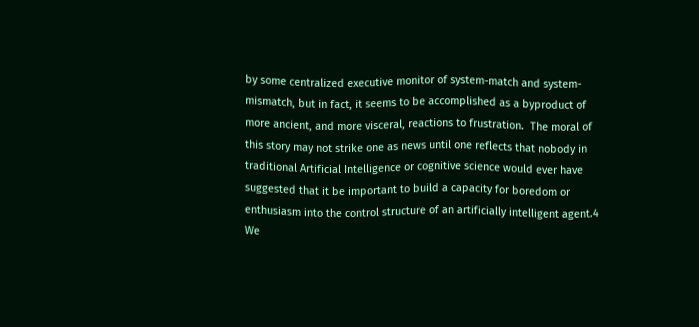by some centralized executive monitor of system-match and system-mismatch, but in fact, it seems to be accomplished as a byproduct of more ancient, and more visceral, reactions to frustration.  The moral of this story may not strike one as news until one reflects that nobody in traditional Artificial Intelligence or cognitive science would ever have suggested that it be important to build a capacity for boredom or enthusiasm into the control structure of an artificially intelligent agent.4  We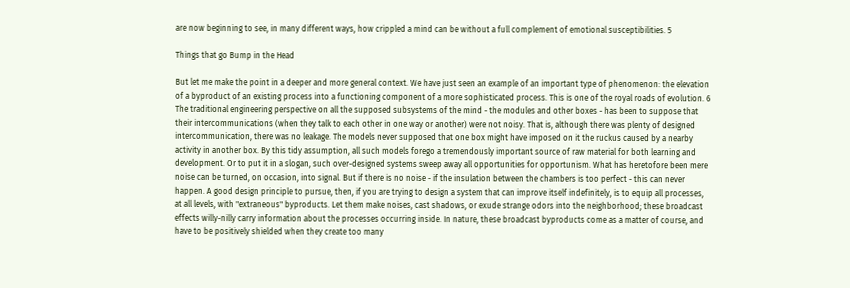are now beginning to see, in many different ways, how crippled a mind can be without a full complement of emotional susceptibilities. 5

Things that go Bump in the Head

But let me make the point in a deeper and more general context. We have just seen an example of an important type of phenomenon: the elevation of a byproduct of an existing process into a functioning component of a more sophisticated process. This is one of the royal roads of evolution. 6  The traditional engineering perspective on all the supposed subsystems of the mind - the modules and other boxes - has been to suppose that their intercommunications (when they talk to each other in one way or another) were not noisy. That is, although there was plenty of designed intercommunication, there was no leakage. The models never supposed that one box might have imposed on it the ruckus caused by a nearby activity in another box. By this tidy assumption, all such models forego a tremendously important source of raw material for both learning and development. Or to put it in a slogan, such over-designed systems sweep away all opportunities for opportunism. What has heretofore been mere noise can be turned, on occasion, into signal. But if there is no noise - if the insulation between the chambers is too perfect - this can never happen. A good design principle to pursue, then, if you are trying to design a system that can improve itself indefinitely, is to equip all processes, at all levels, with "extraneous" byproducts. Let them make noises, cast shadows, or exude strange odors into the neighborhood; these broadcast effects willy-nilly carry information about the processes occurring inside. In nature, these broadcast byproducts come as a matter of course, and have to be positively shielded when they create too many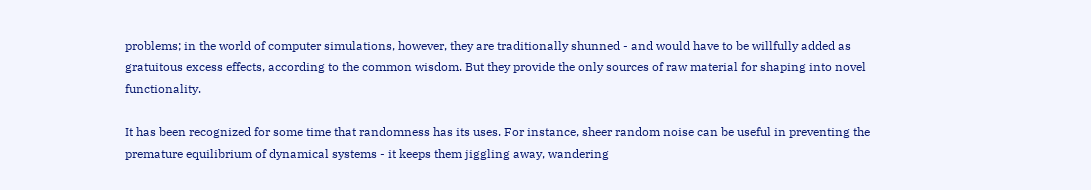problems; in the world of computer simulations, however, they are traditionally shunned - and would have to be willfully added as gratuitous excess effects, according to the common wisdom. But they provide the only sources of raw material for shaping into novel functionality.

It has been recognized for some time that randomness has its uses. For instance, sheer random noise can be useful in preventing the premature equilibrium of dynamical systems - it keeps them jiggling away, wandering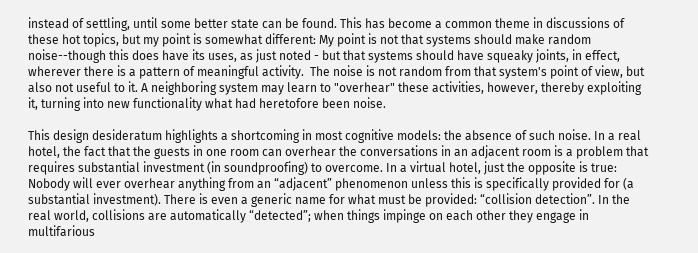instead of settling, until some better state can be found. This has become a common theme in discussions of these hot topics, but my point is somewhat different: My point is not that systems should make random noise--though this does have its uses, as just noted - but that systems should have squeaky joints, in effect, wherever there is a pattern of meaningful activity.  The noise is not random from that system's point of view, but also not useful to it. A neighboring system may learn to "overhear" these activities, however, thereby exploiting it, turning into new functionality what had heretofore been noise.

This design desideratum highlights a shortcoming in most cognitive models: the absence of such noise. In a real hotel, the fact that the guests in one room can overhear the conversations in an adjacent room is a problem that requires substantial investment (in soundproofing) to overcome. In a virtual hotel, just the opposite is true: Nobody will ever overhear anything from an “adjacent” phenomenon unless this is specifically provided for (a substantial investment). There is even a generic name for what must be provided: “collision detection”. In the real world, collisions are automatically “detected”; when things impinge on each other they engage in multifarious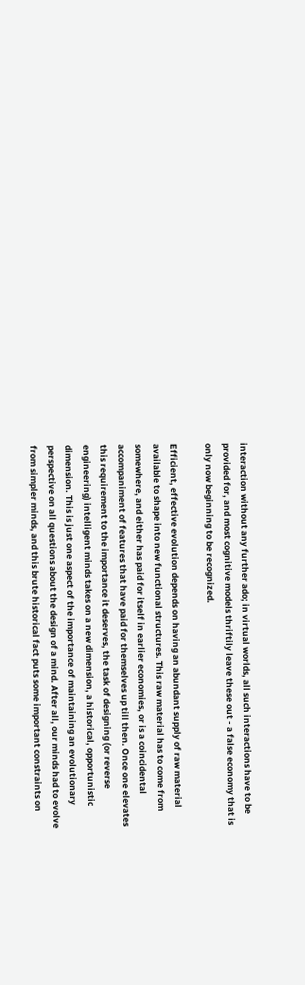interaction without any further ado; in virtual worlds, all such interactions have to be provided for, and most cognitive models thriftily leave these out - a false economy that is only now beginning to be recognized.

Efficient, effective evolution depends on having an abundant supply of raw material available to shape into new functional structures. This raw material has to come from somewhere, and either has paid for itself in earlier economies, or is a coincidental accompaniment of features that have paid for themselves up till then. Once one elevates this requirement to the importance it deserves, the task of designing (or reverse engineering) intelligent minds takes on a new dimension, a historical, opportunistic dimension. This is just one aspect of the importance of maintaining an evolutionary perspective on all questions about the design of a mind. After all, our minds had to evolve from simpler minds, and this brute historical fact puts some important constraints on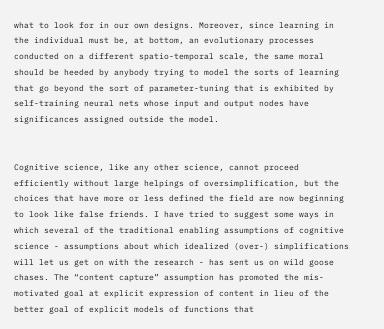what to look for in our own designs. Moreover, since learning in the individual must be, at bottom, an evolutionary processes conducted on a different spatio-temporal scale, the same moral should be heeded by anybody trying to model the sorts of learning that go beyond the sort of parameter-tuning that is exhibited by self-training neural nets whose input and output nodes have significances assigned outside the model.


Cognitive science, like any other science, cannot proceed efficiently without large helpings of oversimplification, but the choices that have more or less defined the field are now beginning to look like false friends. I have tried to suggest some ways in which several of the traditional enabling assumptions of cognitive science - assumptions about which idealized (over-) simplifications will let us get on with the research - has sent us on wild goose chases. The “content capture” assumption has promoted the mis-motivated goal at explicit expression of content in lieu of the better goal of explicit models of functions that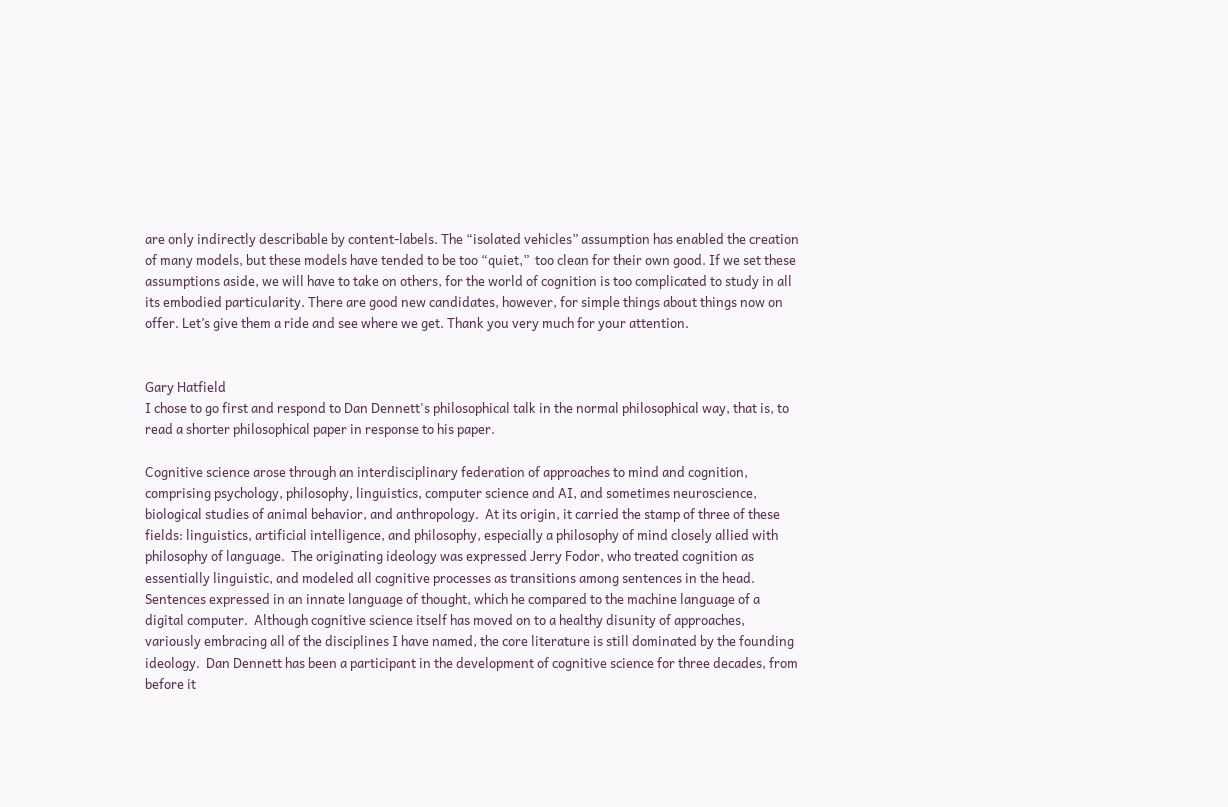are only indirectly describable by content-labels. The “isolated vehicles” assumption has enabled the creation of many models, but these models have tended to be too “quiet,”  too clean for their own good. If we set these assumptions aside, we will have to take on others, for the world of cognition is too complicated to study in all its embodied particularity. There are good new candidates, however, for simple things about things now on offer. Let’s give them a ride and see where we get. Thank you very much for your attention.


Gary Hatfield
I chose to go first and respond to Dan Dennett's philosophical talk in the normal philosophical way, that is, to read a shorter philosophical paper in response to his paper.

Cognitive science arose through an interdisciplinary federation of approaches to mind and cognition, comprising psychology, philosophy, linguistics, computer science and AI, and sometimes neuroscience, biological studies of animal behavior, and anthropology.  At its origin, it carried the stamp of three of these fields: linguistics, artificial intelligence, and philosophy, especially a philosophy of mind closely allied with philosophy of language.  The originating ideology was expressed Jerry Fodor, who treated cognition as essentially linguistic, and modeled all cognitive processes as transitions among sentences in the head.  Sentences expressed in an innate language of thought, which he compared to the machine language of a digital computer.  Although cognitive science itself has moved on to a healthy disunity of approaches, variously embracing all of the disciplines I have named, the core literature is still dominated by the founding ideology.  Dan Dennett has been a participant in the development of cognitive science for three decades, from before it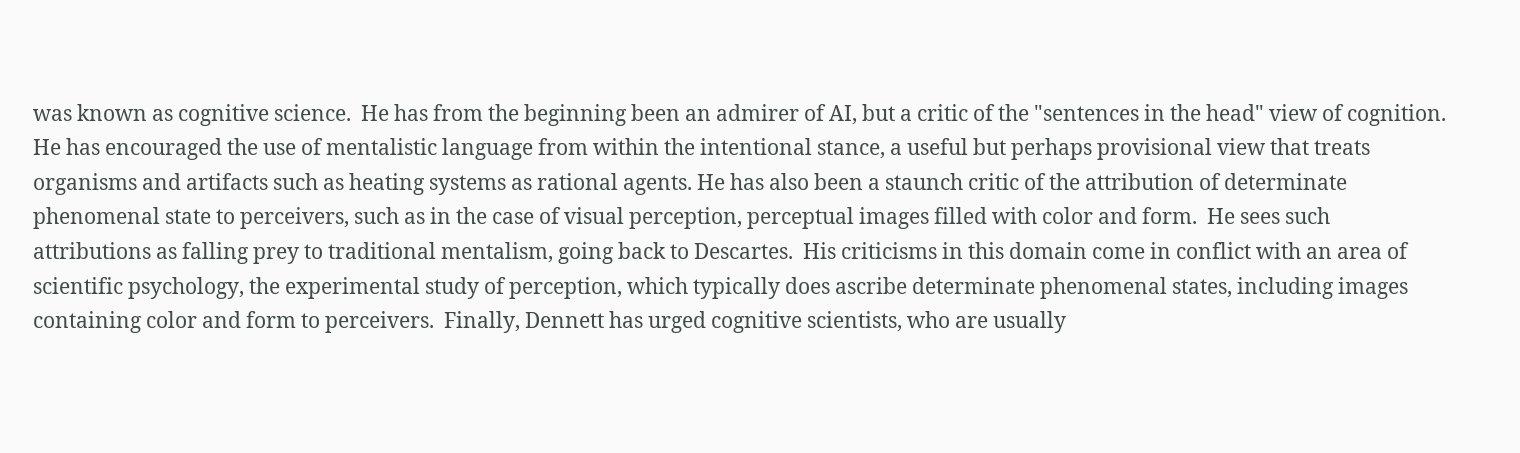was known as cognitive science.  He has from the beginning been an admirer of AI, but a critic of the "sentences in the head" view of cognition. He has encouraged the use of mentalistic language from within the intentional stance, a useful but perhaps provisional view that treats organisms and artifacts such as heating systems as rational agents. He has also been a staunch critic of the attribution of determinate phenomenal state to perceivers, such as in the case of visual perception, perceptual images filled with color and form.  He sees such attributions as falling prey to traditional mentalism, going back to Descartes.  His criticisms in this domain come in conflict with an area of scientific psychology, the experimental study of perception, which typically does ascribe determinate phenomenal states, including images containing color and form to perceivers.  Finally, Dennett has urged cognitive scientists, who are usually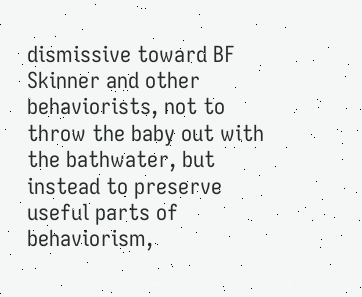dismissive toward BF Skinner and other behaviorists, not to throw the baby out with the bathwater, but instead to preserve useful parts of behaviorism,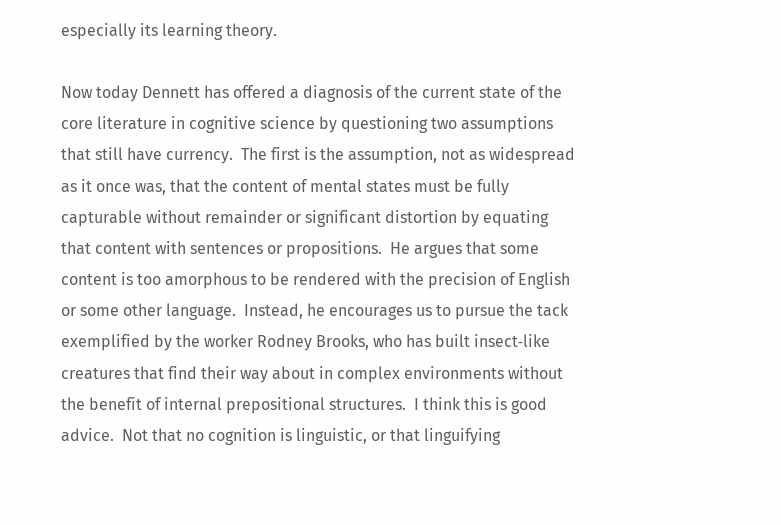especially its learning theory.

Now today Dennett has offered a diagnosis of the current state of the core literature in cognitive science by questioning two assumptions that still have currency.  The first is the assumption, not as widespread as it once was, that the content of mental states must be fully capturable without remainder or significant distortion by equating that content with sentences or propositions.  He argues that some content is too amorphous to be rendered with the precision of English or some other language.  Instead, he encourages us to pursue the tack exemplified by the worker Rodney Brooks, who has built insect‑like creatures that find their way about in complex environments without the benefit of internal prepositional structures.  I think this is good advice.  Not that no cognition is linguistic, or that linguifying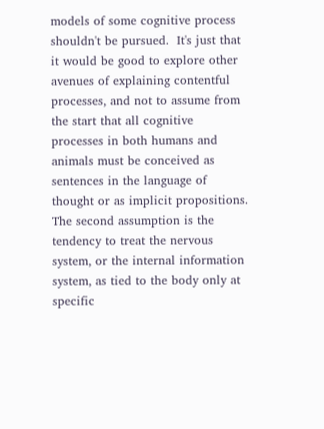models of some cognitive process shouldn't be pursued.  It's just that it would be good to explore other avenues of explaining contentful processes, and not to assume from the start that all cognitive processes in both humans and animals must be conceived as sentences in the language of thought or as implicit propositions.  The second assumption is the tendency to treat the nervous system, or the internal information system, as tied to the body only at specific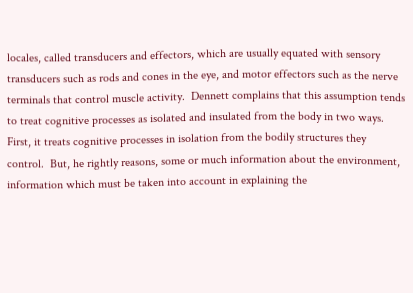locales, called transducers and effectors, which are usually equated with sensory transducers such as rods and cones in the eye, and motor effectors such as the nerve terminals that control muscle activity.  Dennett complains that this assumption tends to treat cognitive processes as isolated and insulated from the body in two ways.  First, it treats cognitive processes in isolation from the bodily structures they control.  But, he rightly reasons, some or much information about the environment, information which must be taken into account in explaining the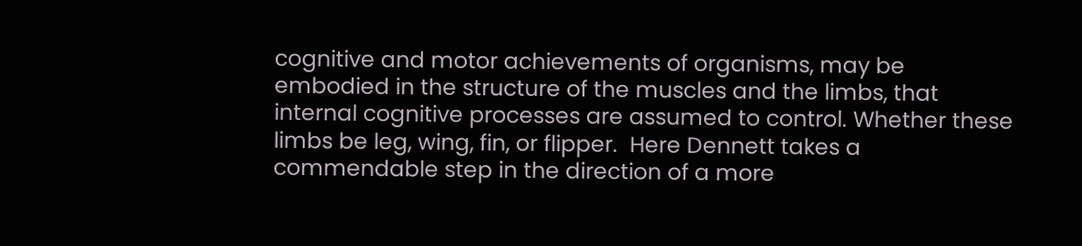cognitive and motor achievements of organisms, may be embodied in the structure of the muscles and the limbs, that internal cognitive processes are assumed to control. Whether these limbs be leg, wing, fin, or flipper.  Here Dennett takes a commendable step in the direction of a more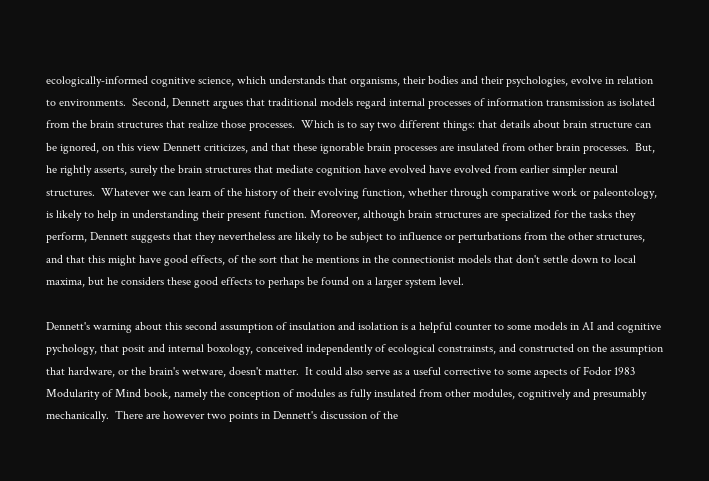ecologically‑informed cognitive science, which understands that organisms, their bodies and their psychologies, evolve in relation to environments.  Second, Dennett argues that traditional models regard internal processes of information transmission as isolated from the brain structures that realize those processes.  Which is to say two different things: that details about brain structure can be ignored, on this view Dennett criticizes, and that these ignorable brain processes are insulated from other brain processes.  But, he rightly asserts, surely the brain structures that mediate cognition have evolved have evolved from earlier simpler neural structures.  Whatever we can learn of the history of their evolving function, whether through comparative work or paleontology, is likely to help in understanding their present function. Moreover, although brain structures are specialized for the tasks they perform, Dennett suggests that they nevertheless are likely to be subject to influence or perturbations from the other structures, and that this might have good effects, of the sort that he mentions in the connectionist models that don't settle down to local maxima, but he considers these good effects to perhaps be found on a larger system level.

Dennett's warning about this second assumption of insulation and isolation is a helpful counter to some models in AI and cognitive pychology, that posit and internal boxology, conceived independently of ecological constrainsts, and constructed on the assumption that hardware, or the brain's wetware, doesn't matter.  It could also serve as a useful corrective to some aspects of Fodor 1983 Modularity of Mind book, namely the conception of modules as fully insulated from other modules, cognitively and presumably mechanically.  There are however two points in Dennett's discussion of the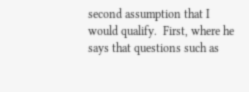second assumption that I would qualify.  First, where he says that questions such as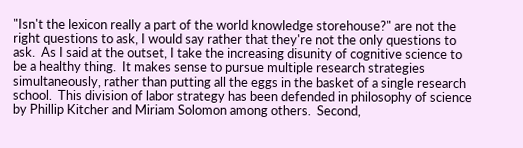"Isn't the lexicon really a part of the world knowledge storehouse?" are not the right questions to ask, I would say rather that they're not the only questions to ask.  As I said at the outset, I take the increasing disunity of cognitive science to be a healthy thing.  It makes sense to pursue multiple research strategies simultaneously, rather than putting all the eggs in the basket of a single research school.  This division of labor strategy has been defended in philosophy of science by Phillip Kitcher and Miriam Solomon among others.  Second,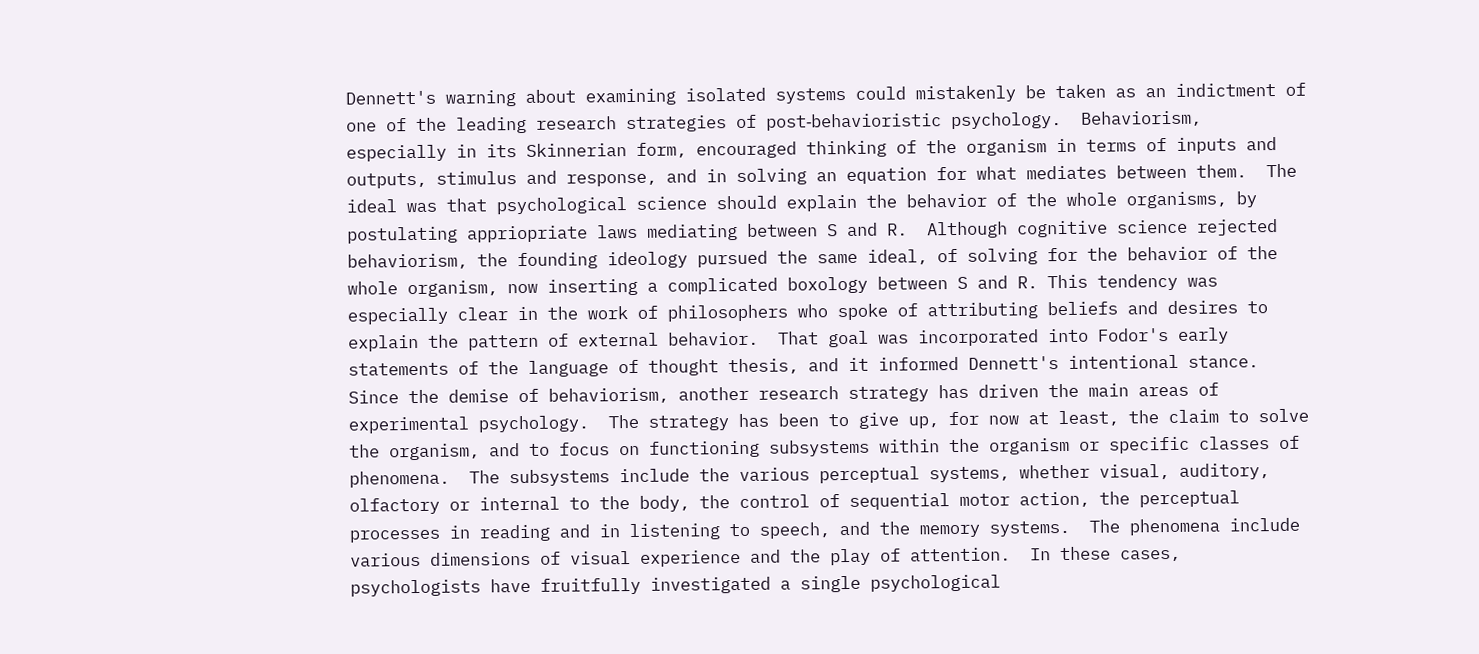Dennett's warning about examining isolated systems could mistakenly be taken as an indictment of one of the leading research strategies of post‑behavioristic psychology.  Behaviorism, especially in its Skinnerian form, encouraged thinking of the organism in terms of inputs and outputs, stimulus and response, and in solving an equation for what mediates between them.  The ideal was that psychological science should explain the behavior of the whole organisms, by postulating appriopriate laws mediating between S and R.  Although cognitive science rejected behaviorism, the founding ideology pursued the same ideal, of solving for the behavior of the whole organism, now inserting a complicated boxology between S and R. This tendency was especially clear in the work of philosophers who spoke of attributing beliefs and desires to explain the pattern of external behavior.  That goal was incorporated into Fodor's early statements of the language of thought thesis, and it informed Dennett's intentional stance.  Since the demise of behaviorism, another research strategy has driven the main areas of experimental psychology.  The strategy has been to give up, for now at least, the claim to solve the organism, and to focus on functioning subsystems within the organism or specific classes of phenomena.  The subsystems include the various perceptual systems, whether visual, auditory, olfactory or internal to the body, the control of sequential motor action, the perceptual processes in reading and in listening to speech, and the memory systems.  The phenomena include various dimensions of visual experience and the play of attention.  In these cases, psychologists have fruitfully investigated a single psychological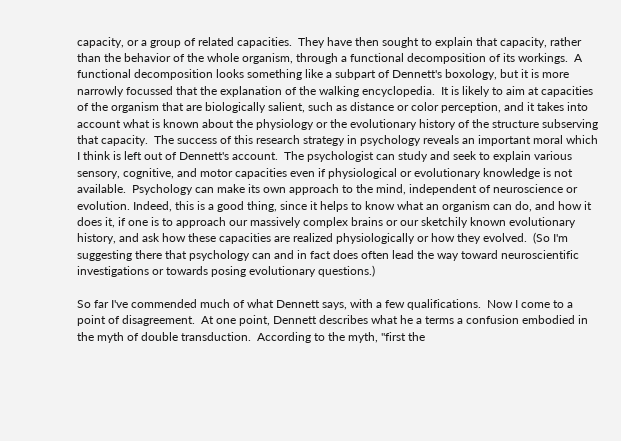capacity, or a group of related capacities.  They have then sought to explain that capacity, rather than the behavior of the whole organism, through a functional decomposition of its workings.  A functional decomposition looks something like a subpart of Dennett's boxology, but it is more narrowly focussed that the explanation of the walking encyclopedia.  It is likely to aim at capacities of the organism that are biologically salient, such as distance or color perception, and it takes into account what is known about the physiology or the evolutionary history of the structure subserving that capacity.  The success of this research strategy in psychology reveals an important moral which I think is left out of Dennett's account.  The psychologist can study and seek to explain various sensory, cognitive, and motor capacities even if physiological or evolutionary knowledge is not available.  Psychology can make its own approach to the mind, independent of neuroscience or evolution. Indeed, this is a good thing, since it helps to know what an organism can do, and how it does it, if one is to approach our massively complex brains or our sketchily known evolutionary history, and ask how these capacities are realized physiologically or how they evolved.  (So I'm suggesting there that psychology can and in fact does often lead the way toward neuroscientific investigations or towards posing evolutionary questions.)

So far I've commended much of what Dennett says, with a few qualifications.  Now I come to a point of disagreement.  At one point, Dennett describes what he a terms a confusion embodied in the myth of double transduction.  According to the myth, "first the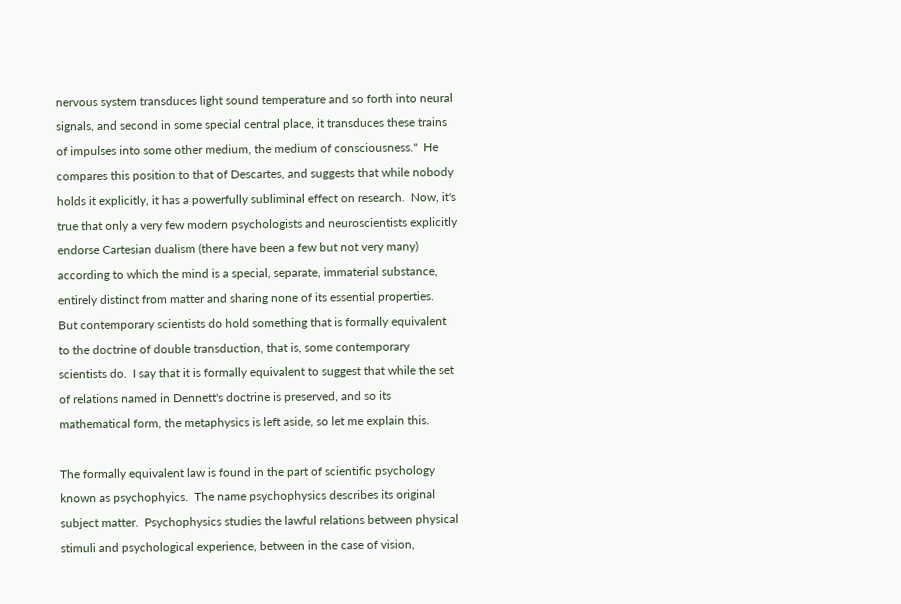nervous system transduces light sound temperature and so forth into neural signals, and second in some special central place, it transduces these trains of impulses into some other medium, the medium of consciousness."  He compares this position to that of Descartes, and suggests that while nobody holds it explicitly, it has a powerfully subliminal effect on research.  Now, it's true that only a very few modern psychologists and neuroscientists explicitly endorse Cartesian dualism (there have been a few but not very many) according to which the mind is a special, separate, immaterial substance, entirely distinct from matter and sharing none of its essential properties.  But contemporary scientists do hold something that is formally equivalent to the doctrine of double transduction, that is, some contemporary scientists do.  I say that it is formally equivalent to suggest that while the set of relations named in Dennett's doctrine is preserved, and so its mathematical form, the metaphysics is left aside, so let me explain this.

The formally equivalent law is found in the part of scientific psychology known as psychophyics.  The name psychophysics describes its original subject matter.  Psychophysics studies the lawful relations between physical stimuli and psychological experience, between in the case of vision,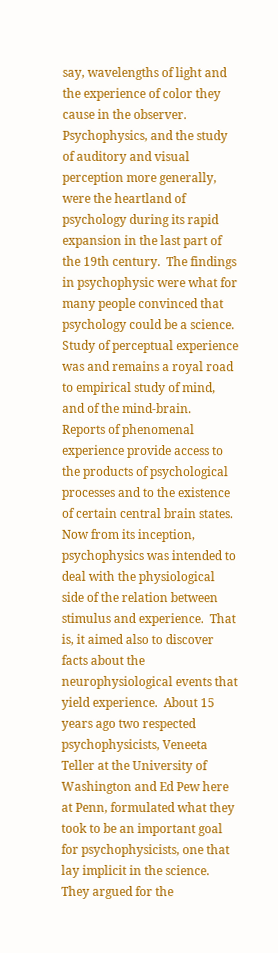say, wavelengths of light and the experience of color they cause in the observer.  Psychophysics, and the study of auditory and visual perception more generally, were the heartland of psychology during its rapid expansion in the last part of the 19th century.  The findings in psychophysic were what for many people convinced that psychology could be a science.  Study of perceptual experience was and remains a royal road to empirical study of mind, and of the mind‑brain.  Reports of phenomenal experience provide access to the products of psychological processes and to the existence of certain central brain states.  Now from its inception, psychophysics was intended to deal with the physiological side of the relation between stimulus and experience.  That is, it aimed also to discover facts about the neurophysiological events that yield experience.  About 15 years ago two respected psychophysicists, Veneeta Teller at the University of Washington and Ed Pew here at Penn, formulated what they took to be an important goal for psychophysicists, one that lay implicit in the science.  They argued for the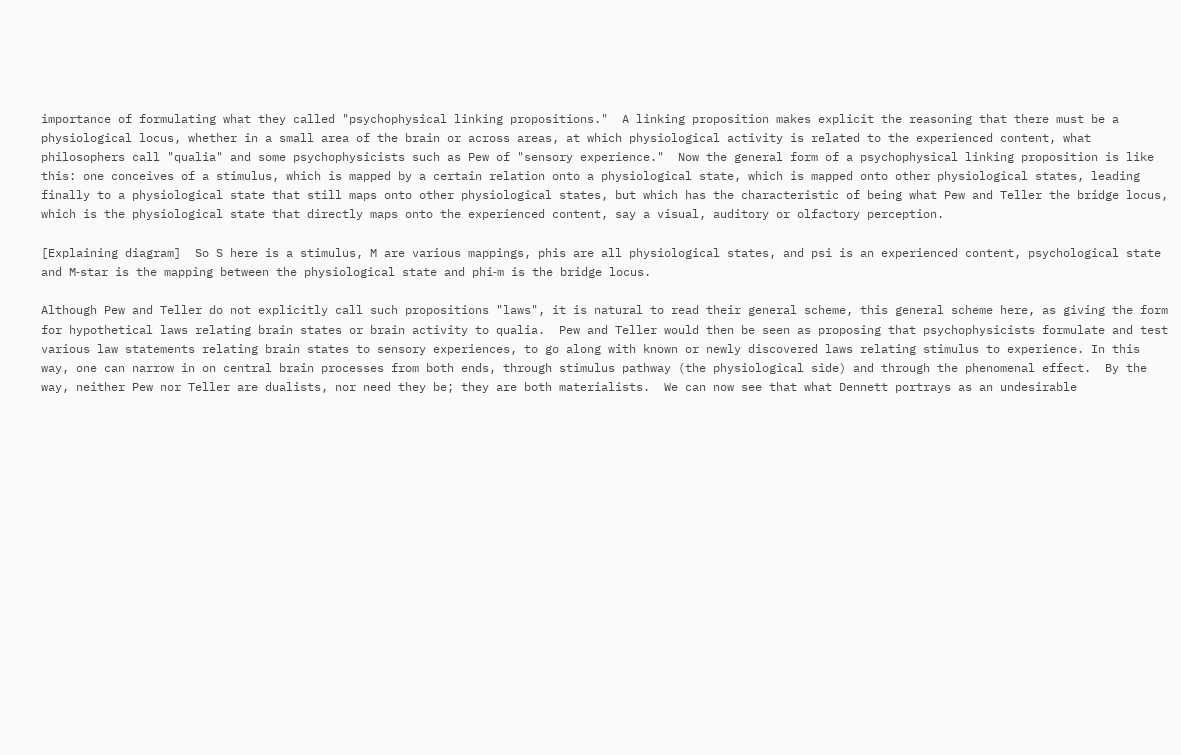importance of formulating what they called "psychophysical linking propositions."  A linking proposition makes explicit the reasoning that there must be a physiological locus, whether in a small area of the brain or across areas, at which physiological activity is related to the experienced content, what philosophers call "qualia" and some psychophysicists such as Pew of "sensory experience."  Now the general form of a psychophysical linking proposition is like this: one conceives of a stimulus, which is mapped by a certain relation onto a physiological state, which is mapped onto other physiological states, leading finally to a physiological state that still maps onto other physiological states, but which has the characteristic of being what Pew and Teller the bridge locus, which is the physiological state that directly maps onto the experienced content, say a visual, auditory or olfactory perception.

[Explaining diagram]  So S here is a stimulus, M are various mappings, phis are all physiological states, and psi is an experienced content, psychological state and M‑star is the mapping between the physiological state and phi‑m is the bridge locus.

Although Pew and Teller do not explicitly call such propositions "laws", it is natural to read their general scheme, this general scheme here, as giving the form for hypothetical laws relating brain states or brain activity to qualia.  Pew and Teller would then be seen as proposing that psychophysicists formulate and test various law statements relating brain states to sensory experiences, to go along with known or newly discovered laws relating stimulus to experience. In this way, one can narrow in on central brain processes from both ends, through stimulus pathway (the physiological side) and through the phenomenal effect.  By the way, neither Pew nor Teller are dualists, nor need they be; they are both materialists.  We can now see that what Dennett portrays as an undesirable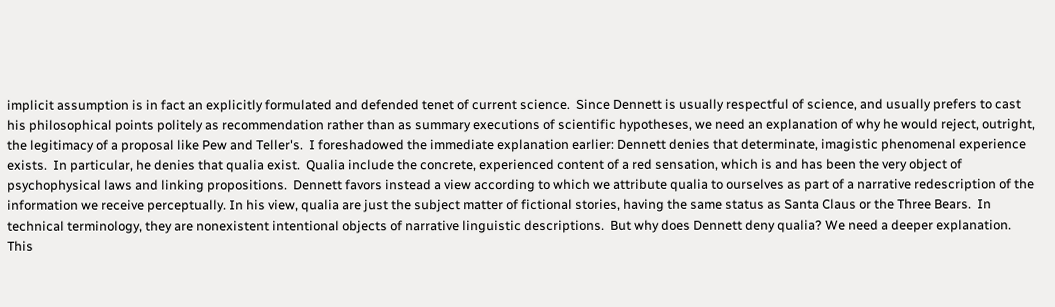implicit assumption is in fact an explicitly formulated and defended tenet of current science.  Since Dennett is usually respectful of science, and usually prefers to cast his philosophical points politely as recommendation rather than as summary executions of scientific hypotheses, we need an explanation of why he would reject, outright, the legitimacy of a proposal like Pew and Teller's.  I foreshadowed the immediate explanation earlier: Dennett denies that determinate, imagistic phenomenal experience exists.  In particular, he denies that qualia exist.  Qualia include the concrete, experienced content of a red sensation, which is and has been the very object of psychophysical laws and linking propositions.  Dennett favors instead a view according to which we attribute qualia to ourselves as part of a narrative redescription of the information we receive perceptually. In his view, qualia are just the subject matter of fictional stories, having the same status as Santa Claus or the Three Bears.  In technical terminology, they are nonexistent intentional objects of narrative linguistic descriptions.  But why does Dennett deny qualia? We need a deeper explanation.  This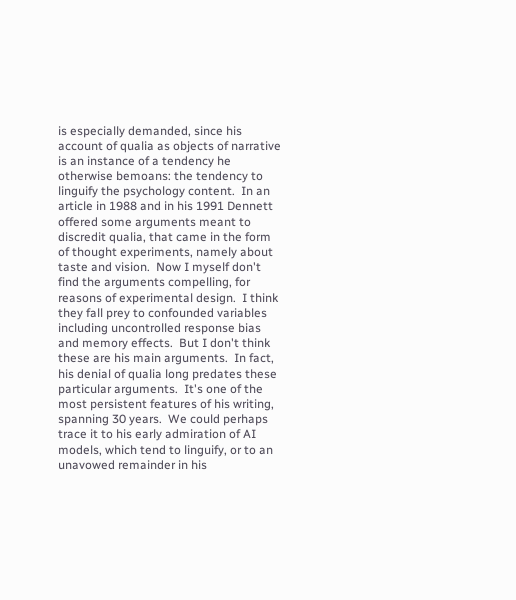is especially demanded, since his account of qualia as objects of narrative is an instance of a tendency he otherwise bemoans: the tendency to linguify the psychology content.  In an article in 1988 and in his 1991 Dennett offered some arguments meant to discredit qualia, that came in the form of thought experiments, namely about taste and vision.  Now I myself don't find the arguments compelling, for reasons of experimental design.  I think they fall prey to confounded variables including uncontrolled response bias and memory effects.  But I don't think these are his main arguments.  In fact, his denial of qualia long predates these particular arguments.  It's one of the most persistent features of his writing, spanning 30 years.  We could perhaps trace it to his early admiration of AI models, which tend to linguify, or to an unavowed remainder in his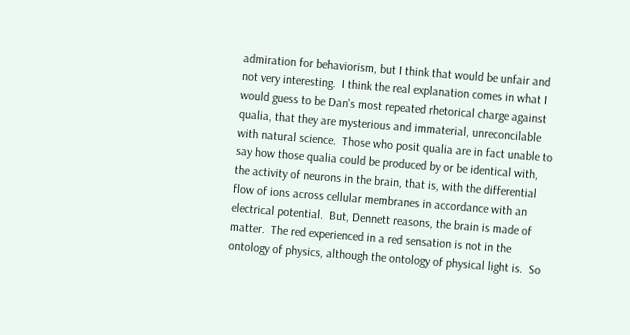admiration for behaviorism, but I think that would be unfair and not very interesting.  I think the real explanation comes in what I would guess to be Dan's most repeated rhetorical charge against qualia, that they are mysterious and immaterial, unreconcilable with natural science.  Those who posit qualia are in fact unable to say how those qualia could be produced by or be identical with, the activity of neurons in the brain, that is, with the differential flow of ions across cellular membranes in accordance with an electrical potential.  But, Dennett reasons, the brain is made of matter.  The red experienced in a red sensation is not in the ontology of physics, although the ontology of physical light is.  So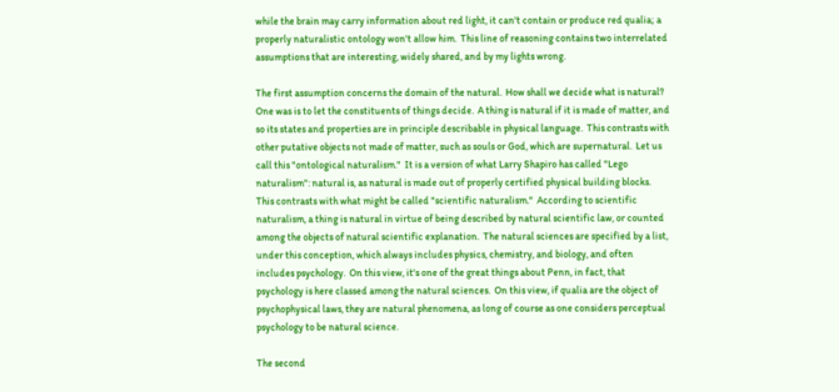while the brain may carry information about red light, it can't contain or produce red qualia; a properly naturalistic ontology won't allow him.  This line of reasoning contains two interrelated assumptions that are interesting, widely shared, and by my lights wrong.

The first assumption concerns the domain of the natural.  How shall we decide what is natural?  One was is to let the constituents of things decide.  A thing is natural if it is made of matter, and so its states and properties are in principle describable in physical language.  This contrasts with other putative objects not made of matter, such as souls or God, which are supernatural.  Let us call this "ontological naturalism."  It is a version of what Larry Shapiro has called "Lego naturalism": natural is, as natural is made out of properly certified physical building blocks.  This contrasts with what might be called "scientific naturalism."  According to scientific naturalism, a thing is natural in virtue of being described by natural scientific law, or counted among the objects of natural scientific explanation.  The natural sciences are specified by a list, under this conception, which always includes physics, chemistry, and biology, and often includes psychology.  On this view, it's one of the great things about Penn, in fact, that psychology is here classed among the natural sciences.  On this view, if qualia are the object of psychophysical laws, they are natural phenomena, as long of course as one considers perceptual psychology to be natural science.

The second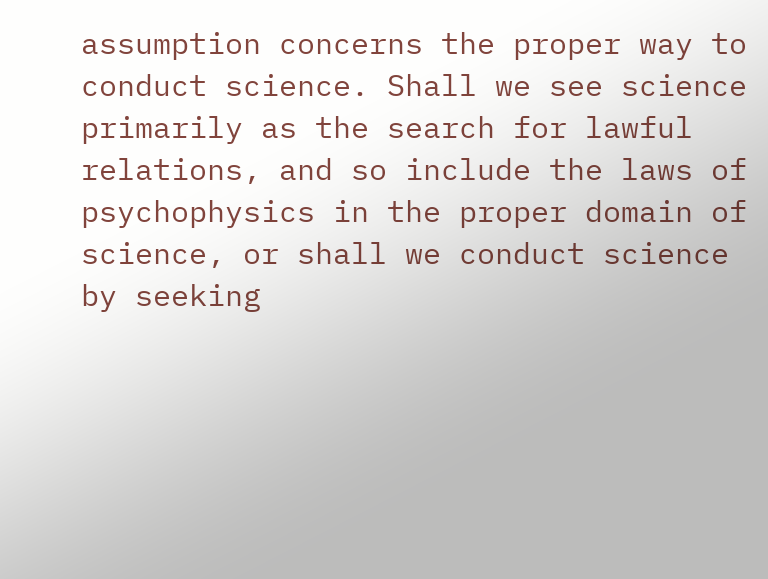assumption concerns the proper way to conduct science. Shall we see science primarily as the search for lawful relations, and so include the laws of psychophysics in the proper domain of science, or shall we conduct science by seeking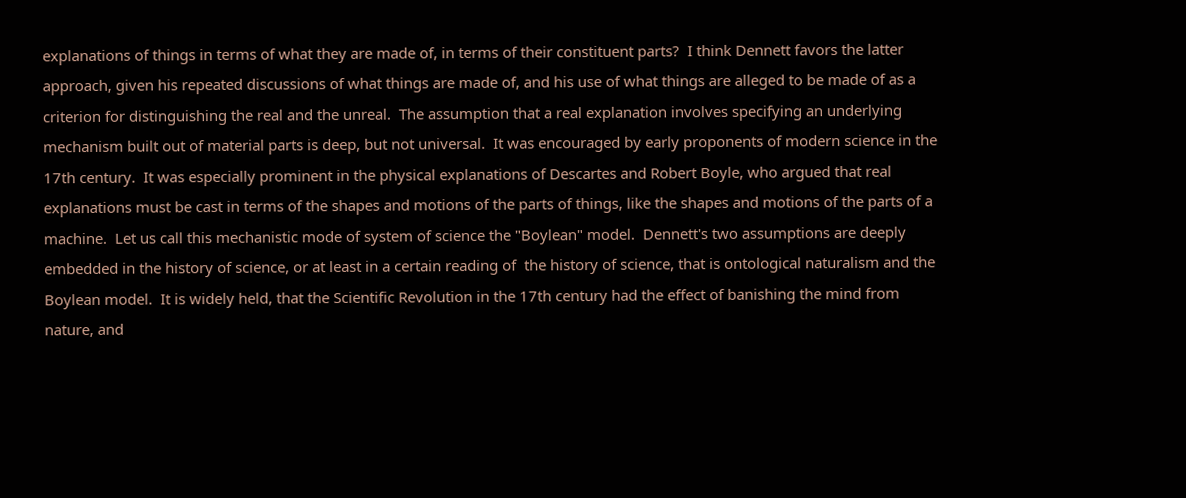explanations of things in terms of what they are made of, in terms of their constituent parts?  I think Dennett favors the latter approach, given his repeated discussions of what things are made of, and his use of what things are alleged to be made of as a criterion for distinguishing the real and the unreal.  The assumption that a real explanation involves specifying an underlying mechanism built out of material parts is deep, but not universal.  It was encouraged by early proponents of modern science in the 17th century.  It was especially prominent in the physical explanations of Descartes and Robert Boyle, who argued that real explanations must be cast in terms of the shapes and motions of the parts of things, like the shapes and motions of the parts of a machine.  Let us call this mechanistic mode of system of science the "Boylean" model.  Dennett's two assumptions are deeply embedded in the history of science, or at least in a certain reading of  the history of science, that is ontological naturalism and the Boylean model.  It is widely held, that the Scientific Revolution in the 17th century had the effect of banishing the mind from nature, and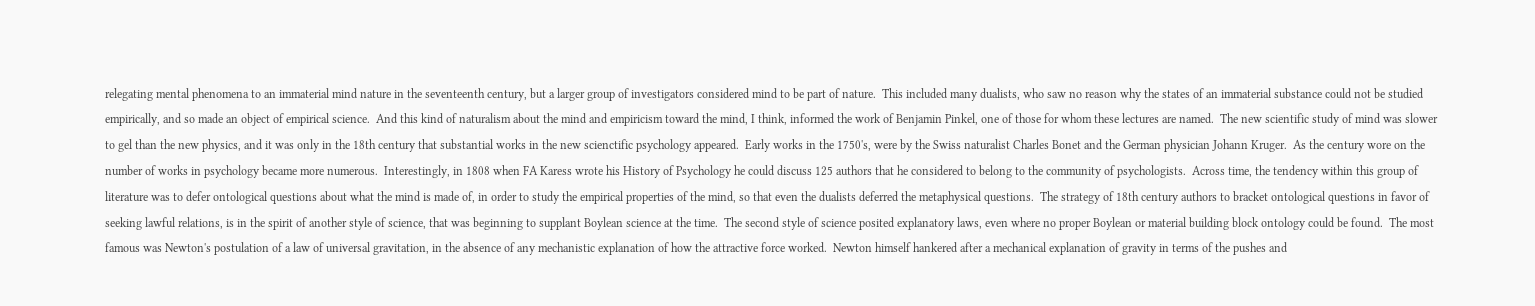relegating mental phenomena to an immaterial mind nature in the seventeenth century, but a larger group of investigators considered mind to be part of nature.  This included many dualists, who saw no reason why the states of an immaterial substance could not be studied empirically, and so made an object of empirical science.  And this kind of naturalism about the mind and empiricism toward the mind, I think, informed the work of Benjamin Pinkel, one of those for whom these lectures are named.  The new scientific study of mind was slower to gel than the new physics, and it was only in the 18th century that substantial works in the new scienctific psychology appeared.  Early works in the 1750's, were by the Swiss naturalist Charles Bonet and the German physician Johann Kruger.  As the century wore on the number of works in psychology became more numerous.  Interestingly, in 1808 when FA Karess wrote his History of Psychology he could discuss 125 authors that he considered to belong to the community of psychologists.  Across time, the tendency within this group of literature was to defer ontological questions about what the mind is made of, in order to study the empirical properties of the mind, so that even the dualists deferred the metaphysical questions.  The strategy of 18th century authors to bracket ontological questions in favor of seeking lawful relations, is in the spirit of another style of science, that was beginning to supplant Boylean science at the time.  The second style of science posited explanatory laws, even where no proper Boylean or material building block ontology could be found.  The most famous was Newton's postulation of a law of universal gravitation, in the absence of any mechanistic explanation of how the attractive force worked.  Newton himself hankered after a mechanical explanation of gravity in terms of the pushes and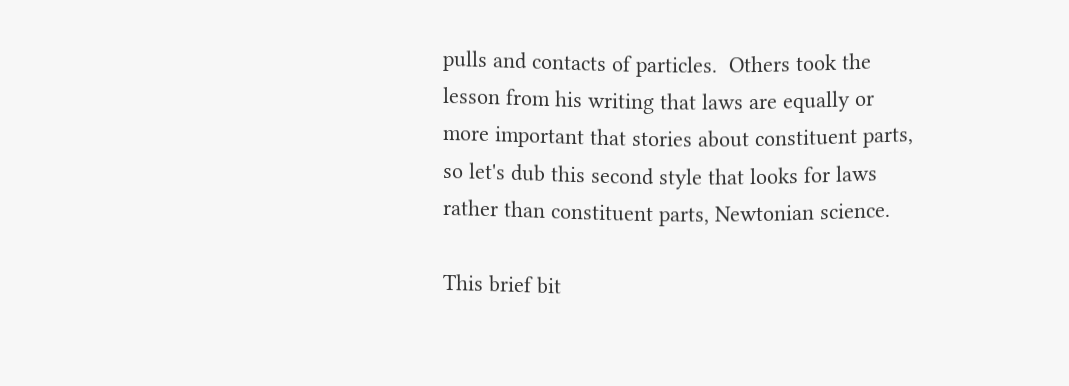pulls and contacts of particles.  Others took the lesson from his writing that laws are equally or more important that stories about constituent parts, so let's dub this second style that looks for laws rather than constituent parts, Newtonian science.

This brief bit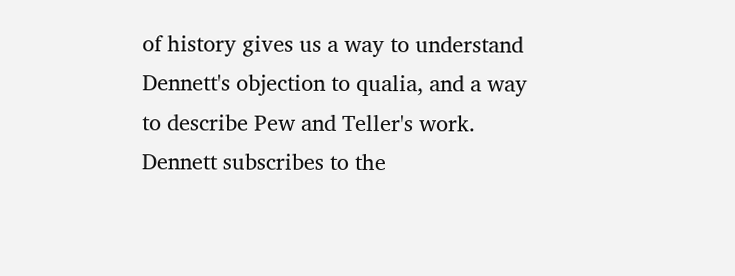of history gives us a way to understand Dennett's objection to qualia, and a way to describe Pew and Teller's work. Dennett subscribes to the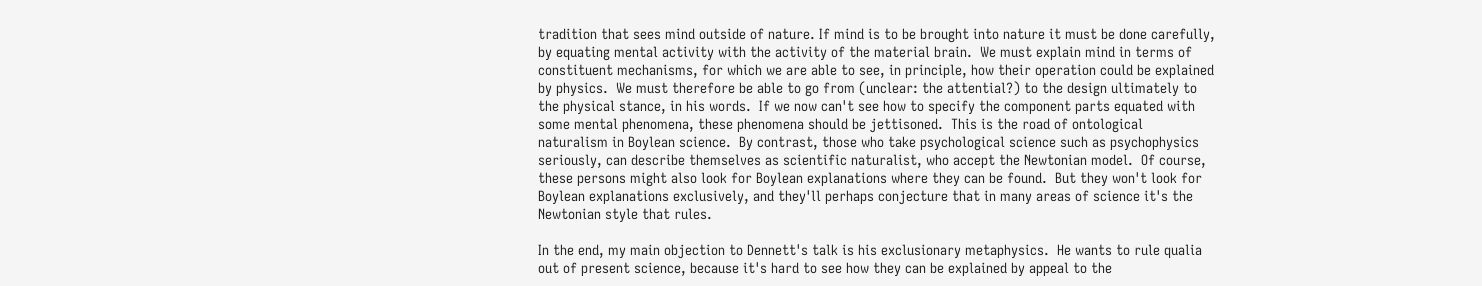tradition that sees mind outside of nature. If mind is to be brought into nature it must be done carefully, by equating mental activity with the activity of the material brain.  We must explain mind in terms of constituent mechanisms, for which we are able to see, in principle, how their operation could be explained by physics.  We must therefore be able to go from (unclear: the attential?) to the design ultimately to the physical stance, in his words.  If we now can't see how to specify the component parts equated with some mental phenomena, these phenomena should be jettisoned.  This is the road of ontological naturalism in Boylean science.  By contrast, those who take psychological science such as psychophysics seriously, can describe themselves as scientific naturalist, who accept the Newtonian model.  Of course, these persons might also look for Boylean explanations where they can be found.  But they won't look for Boylean explanations exclusively, and they'll perhaps conjecture that in many areas of science it's the Newtonian style that rules.

In the end, my main objection to Dennett's talk is his exclusionary metaphysics.  He wants to rule qualia out of present science, because it's hard to see how they can be explained by appeal to the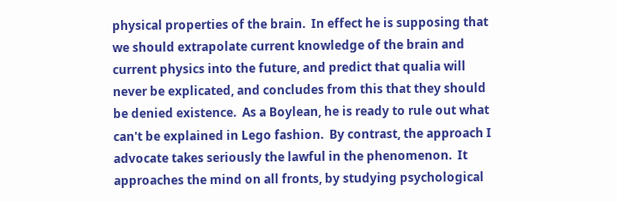physical properties of the brain.  In effect he is supposing that we should extrapolate current knowledge of the brain and current physics into the future, and predict that qualia will never be explicated, and concludes from this that they should be denied existence.  As a Boylean, he is ready to rule out what can't be explained in Lego fashion.  By contrast, the approach I advocate takes seriously the lawful in the phenomenon.  It approaches the mind on all fronts, by studying psychological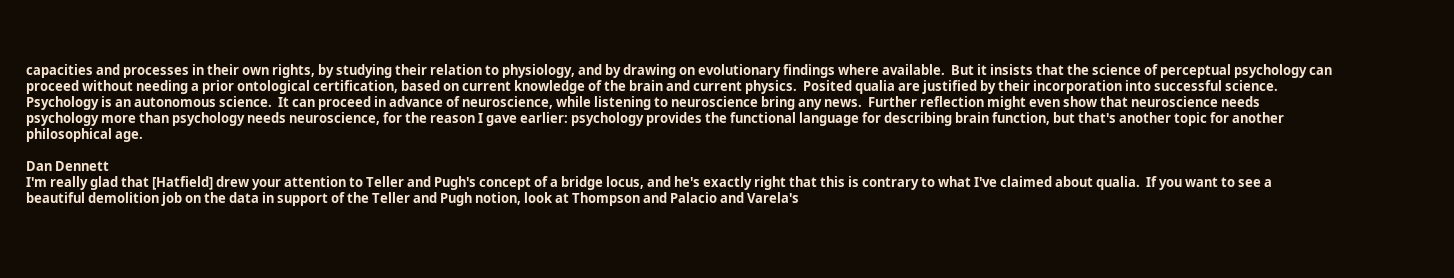capacities and processes in their own rights, by studying their relation to physiology, and by drawing on evolutionary findings where available.  But it insists that the science of perceptual psychology can proceed without needing a prior ontological certification, based on current knowledge of the brain and current physics.  Posited qualia are justified by their incorporation into successful science.  Psychology is an autonomous science.  It can proceed in advance of neuroscience, while listening to neuroscience bring any news.  Further reflection might even show that neuroscience needs psychology more than psychology needs neuroscience, for the reason I gave earlier: psychology provides the functional language for describing brain function, but that's another topic for another philosophical age.

Dan Dennett
I'm really glad that [Hatfield] drew your attention to Teller and Pugh's concept of a bridge locus, and he's exactly right that this is contrary to what I've claimed about qualia.  If you want to see a beautiful demolition job on the data in support of the Teller and Pugh notion, look at Thompson and Palacio and Varela's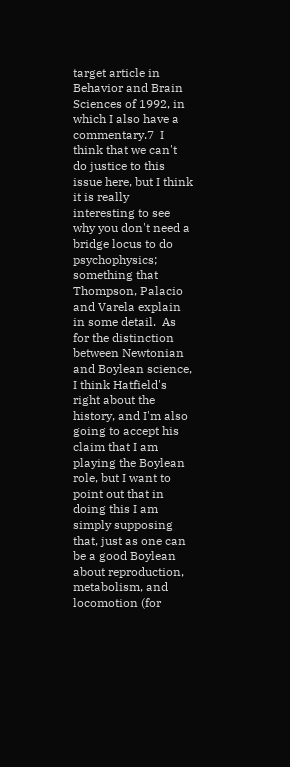target article in Behavior and Brain Sciences of 1992, in which I also have a commentary.7  I think that we can't do justice to this issue here, but I think it is really interesting to see why you don't need a bridge locus to do psychophysics; something that Thompson, Palacio and Varela explain in some detail.  As for the distinction between Newtonian and Boylean science, I think Hatfield's right about the history, and I'm also going to accept his claim that I am playing the Boylean role, but I want to point out that in doing this I am simply supposing that, just as one can be a good Boylean about reproduction, metabolism, and locomotion (for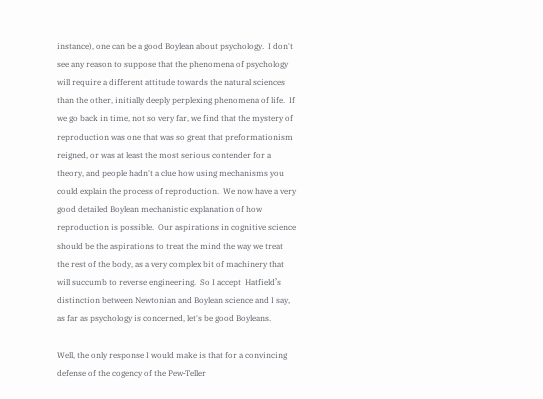instance), one can be a good Boylean about psychology.  I don't see any reason to suppose that the phenomena of psychology will require a different attitude towards the natural sciences than the other, initially deeply perplexing phenomena of life.  If we go back in time, not so very far, we find that the mystery of reproduction was one that was so great that preformationism reigned, or was at least the most serious contender for a theory, and people hadn't a clue how using mechanisms you could explain the process of reproduction.  We now have a very good detailed Boylean mechanistic explanation of how reproduction is possible.  Our aspirations in cognitive science should be the aspirations to treat the mind the way we treat the rest of the body, as a very complex bit of machinery that will succumb to reverse engineering.  So I accept  Hatfield’s distinction between Newtonian and Boylean science and I say, as far as psychology is concerned, let's be good Boyleans.

Well, the only response I would make is that for a convincing defense of the cogency of the Pew‑Teller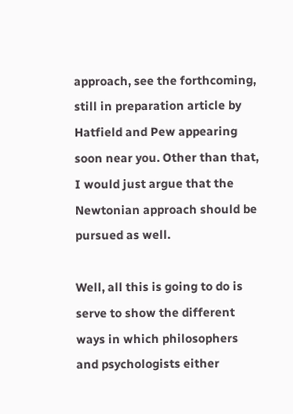approach, see the forthcoming, still in preparation article by Hatfield and Pew appearing soon near you. Other than that, I would just argue that the Newtonian approach should be pursued as well.

Well, all this is going to do is serve to show the different ways in which philosophers and psychologists either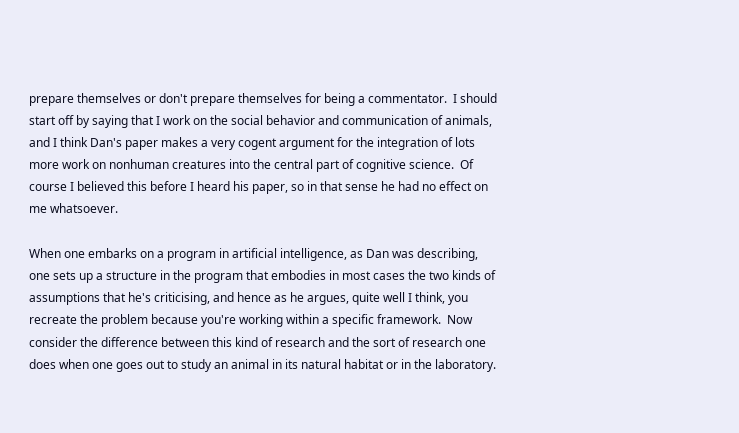prepare themselves or don't prepare themselves for being a commentator.  I should start off by saying that I work on the social behavior and communication of animals, and I think Dan's paper makes a very cogent argument for the integration of lots more work on nonhuman creatures into the central part of cognitive science.  Of course I believed this before I heard his paper, so in that sense he had no effect on me whatsoever.

When one embarks on a program in artificial intelligence, as Dan was describing, one sets up a structure in the program that embodies in most cases the two kinds of assumptions that he's criticising, and hence as he argues, quite well I think, you recreate the problem because you're working within a specific framework.  Now consider the difference between this kind of research and the sort of research one does when one goes out to study an animal in its natural habitat or in the laboratory.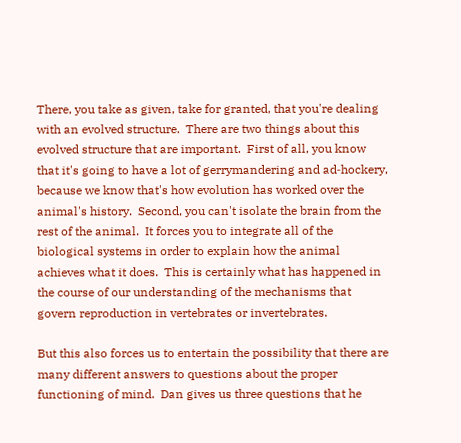There, you take as given, take for granted, that you're dealing with an evolved structure.  There are two things about this evolved structure that are important.  First of all, you know that it's going to have a lot of gerrymandering and ad‑hockery, because we know that's how evolution has worked over the animal's history.  Second, you can't isolate the brain from the rest of the animal.  It forces you to integrate all of the biological systems in order to explain how the animal achieves what it does.  This is certainly what has happened in the course of our understanding of the mechanisms that govern reproduction in vertebrates or invertebrates.

But this also forces us to entertain the possibility that there are many different answers to questions about the proper functioning of mind.  Dan gives us three questions that he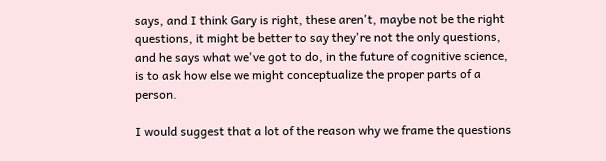says, and I think Gary is right, these aren't, maybe not be the right questions, it might be better to say they're not the only questions, and he says what we've got to do, in the future of cognitive science, is to ask how else we might conceptualize the proper parts of a person.

I would suggest that a lot of the reason why we frame the questions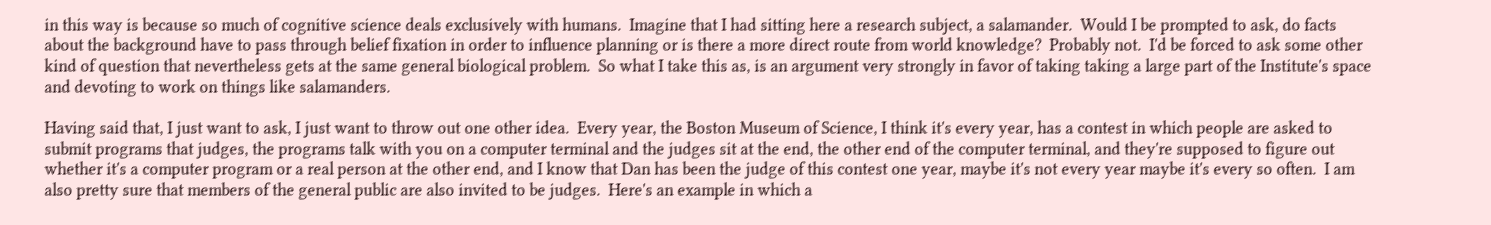in this way is because so much of cognitive science deals exclusively with humans.  Imagine that I had sitting here a research subject, a salamander.  Would I be prompted to ask, do facts about the background have to pass through belief fixation in order to influence planning or is there a more direct route from world knowledge?  Probably not.  I'd be forced to ask some other kind of question that nevertheless gets at the same general biological problem.  So what I take this as, is an argument very strongly in favor of taking taking a large part of the Institute's space and devoting to work on things like salamanders.

Having said that, I just want to ask, I just want to throw out one other idea.  Every year, the Boston Museum of Science, I think it's every year, has a contest in which people are asked to submit programs that judges, the programs talk with you on a computer terminal and the judges sit at the end, the other end of the computer terminal, and they're supposed to figure out whether it's a computer program or a real person at the other end, and I know that Dan has been the judge of this contest one year, maybe it's not every year maybe it's every so often.  I am also pretty sure that members of the general public are also invited to be judges.  Here's an example in which a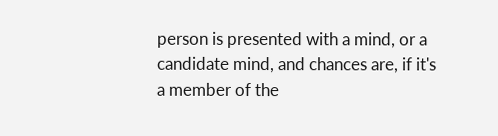person is presented with a mind, or a candidate mind, and chances are, if it's a member of the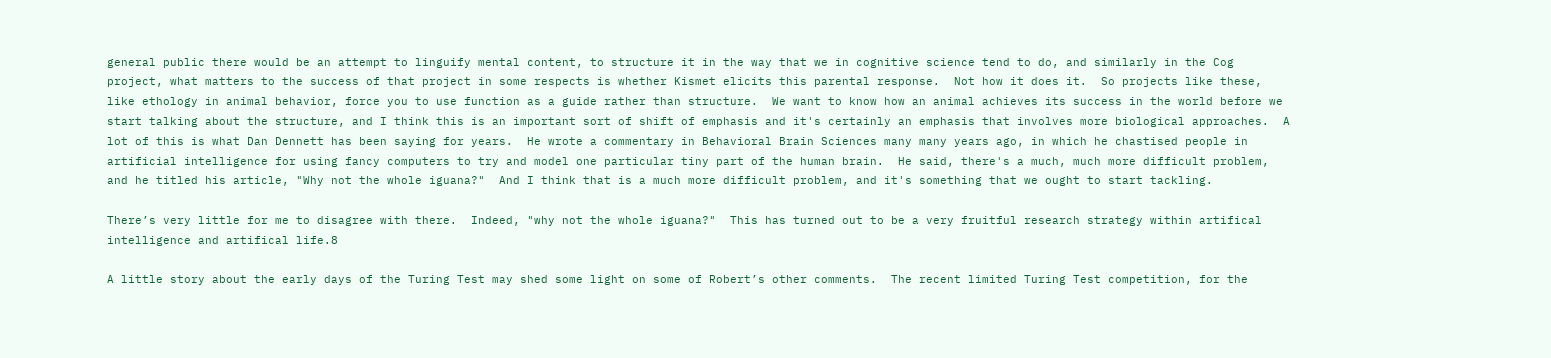general public there would be an attempt to linguify mental content, to structure it in the way that we in cognitive science tend to do, and similarly in the Cog project, what matters to the success of that project in some respects is whether Kismet elicits this parental response.  Not how it does it.  So projects like these, like ethology in animal behavior, force you to use function as a guide rather than structure.  We want to know how an animal achieves its success in the world before we start talking about the structure, and I think this is an important sort of shift of emphasis and it's certainly an emphasis that involves more biological approaches.  A lot of this is what Dan Dennett has been saying for years.  He wrote a commentary in Behavioral Brain Sciences many many years ago, in which he chastised people in artificial intelligence for using fancy computers to try and model one particular tiny part of the human brain.  He said, there's a much, much more difficult problem, and he titled his article, "Why not the whole iguana?"  And I think that is a much more difficult problem, and it's something that we ought to start tackling.

There’s very little for me to disagree with there.  Indeed, "why not the whole iguana?"  This has turned out to be a very fruitful research strategy within artifical intelligence and artifical life.8

A little story about the early days of the Turing Test may shed some light on some of Robert’s other comments.  The recent limited Turing Test competition, for the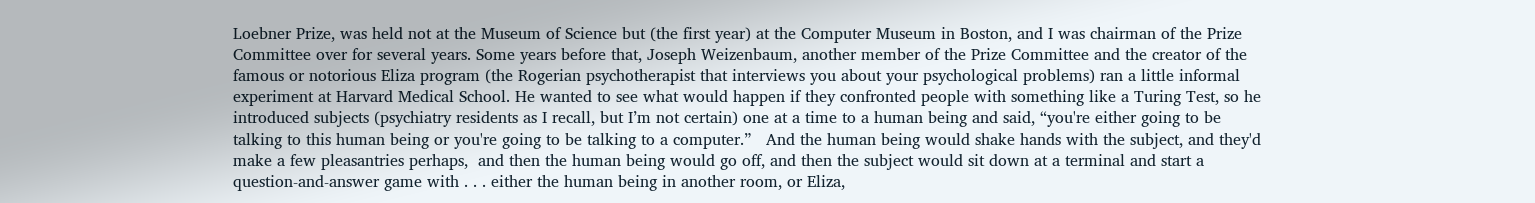Loebner Prize, was held not at the Museum of Science but (the first year) at the Computer Museum in Boston, and I was chairman of the Prize Committee over for several years. Some years before that, Joseph Weizenbaum, another member of the Prize Committee and the creator of the famous or notorious Eliza program (the Rogerian psychotherapist that interviews you about your psychological problems) ran a little informal experiment at Harvard Medical School. He wanted to see what would happen if they confronted people with something like a Turing Test, so he introduced subjects (psychiatry residents as I recall, but I’m not certain) one at a time to a human being and said, “you're either going to be talking to this human being or you're going to be talking to a computer.”   And the human being would shake hands with the subject, and they'd make a few pleasantries perhaps,  and then the human being would go off, and then the subject would sit down at a terminal and start a question‑and‑answer game with . . . either the human being in another room, or Eliza,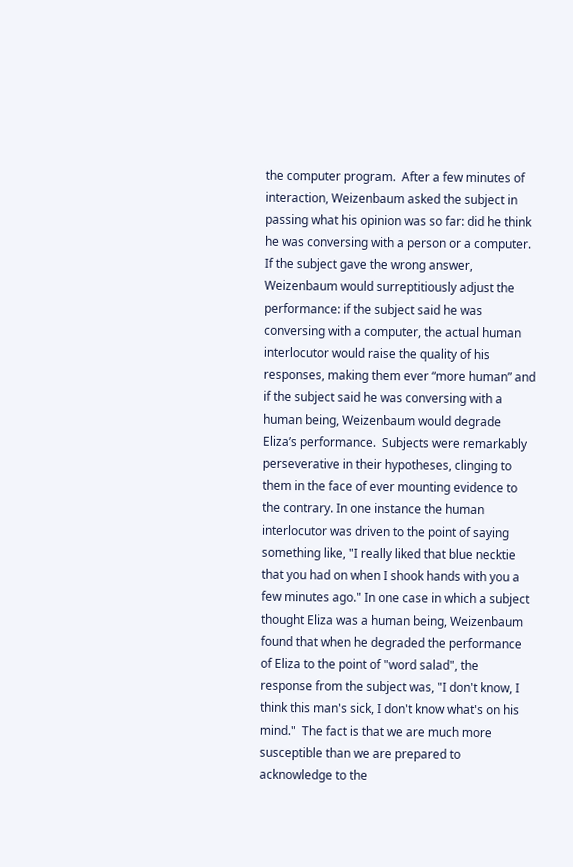the computer program.  After a few minutes of interaction, Weizenbaum asked the subject in passing what his opinion was so far: did he think he was conversing with a person or a computer. If the subject gave the wrong answer, Weizenbaum would surreptitiously adjust the performance: if the subject said he was conversing with a computer, the actual human interlocutor would raise the quality of his responses, making them ever “more human” and if the subject said he was conversing with a human being, Weizenbaum would degrade Eliza’s performance.  Subjects were remarkably perseverative in their hypotheses, clinging to them in the face of ever mounting evidence to the contrary. In one instance the human interlocutor was driven to the point of saying something like, "I really liked that blue necktie that you had on when I shook hands with you a few minutes ago." In one case in which a subject thought Eliza was a human being, Weizenbaum found that when he degraded the performance of Eliza to the point of "word salad", the response from the subject was, "I don't know, I think this man's sick, I don't know what's on his mind."  The fact is that we are much more susceptible than we are prepared to acknowledge to the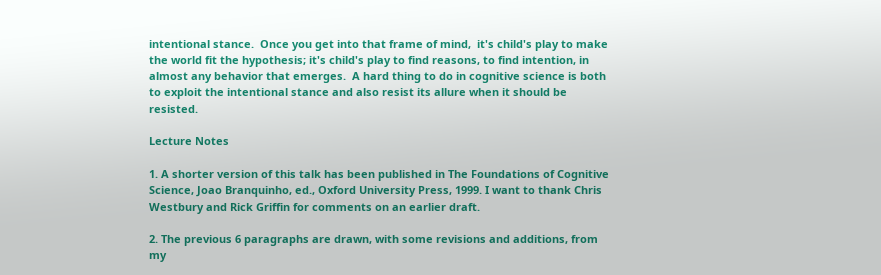intentional stance.  Once you get into that frame of mind,  it's child's play to make the world fit the hypothesis; it's child's play to find reasons, to find intention, in almost any behavior that emerges.  A hard thing to do in cognitive science is both to exploit the intentional stance and also resist its allure when it should be resisted.

Lecture Notes

1. A shorter version of this talk has been published in The Foundations of Cognitive Science, Joao Branquinho, ed., Oxford University Press, 1999. I want to thank Chris Westbury and Rick Griffin for comments on an earlier draft.

2. The previous 6 paragraphs are drawn, with some revisions and additions, from my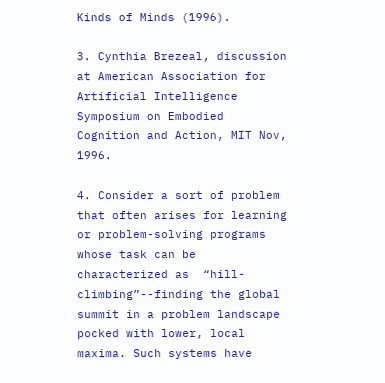Kinds of Minds (1996).

3. Cynthia Brezeal, discussion at American Association for Artificial Intelligence Symposium on Embodied Cognition and Action, MIT Nov, 1996.

4. Consider a sort of problem that often arises for learning or problem-solving programs whose task can be characterized as  “hill-climbing”--finding the global summit in a problem landscape pocked with lower, local maxima. Such systems have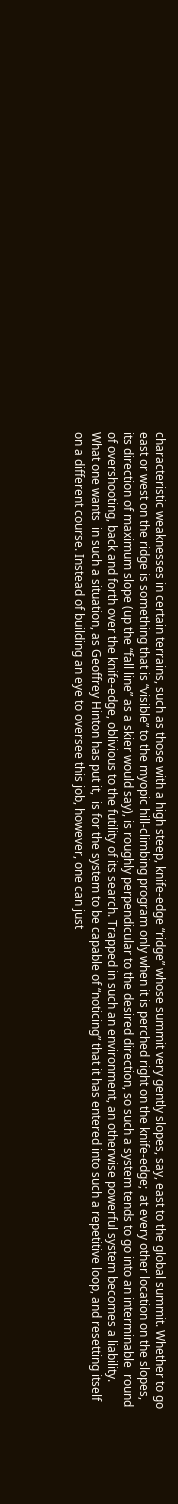characteristic weaknesses in certain terrains, such as those with a high steep, knife-edge “ridge” whose summit very gently slopes, say, east to the global summit. Whether to go east or west on the ridge is something that is “visible” to the myopic hill-climbing program only when it is perched right on the knife-edge;  at every other location on the slopes, its direction of maximum slope (up the “fall line” as a skier would say), is roughly perpendicular to the desired direction, so such a system tends to go into an interminable  round of overshooting, back and forth over the knife-edge, oblivious to the futility of its search. Trapped in such an environment, an otherwise powerful system becomes a liability. What one wants  in such a situation, as Geoffrey Hinton has put it,  is for the system to be capable of “noticing” that it has entered into such a repetitive loop, and resetting itself on a different course. Instead of building an eye to oversee this job, however, one can just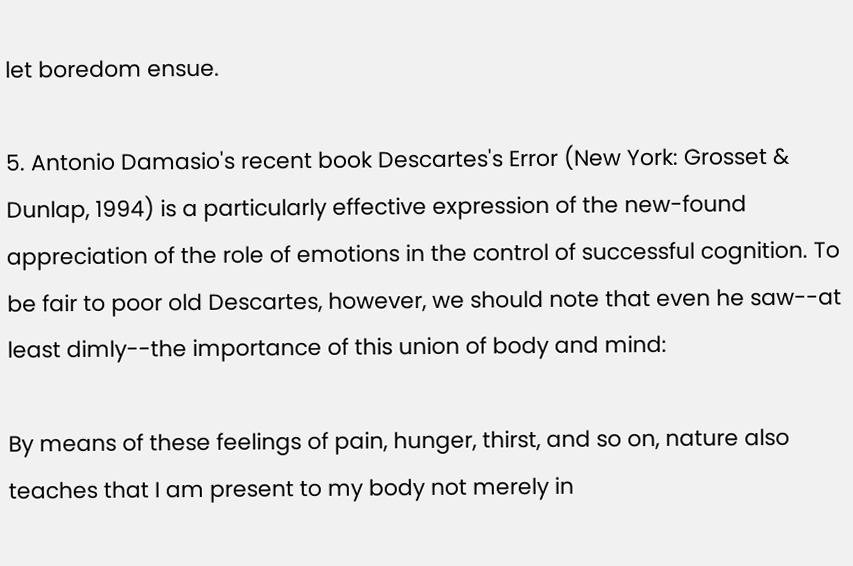let boredom ensue.

5. Antonio Damasio's recent book Descartes's Error (New York: Grosset & Dunlap, 1994) is a particularly effective expression of the new-found appreciation of the role of emotions in the control of successful cognition. To be fair to poor old Descartes, however, we should note that even he saw--at least dimly--the importance of this union of body and mind:

By means of these feelings of pain, hunger, thirst, and so on, nature also teaches that I am present to my body not merely in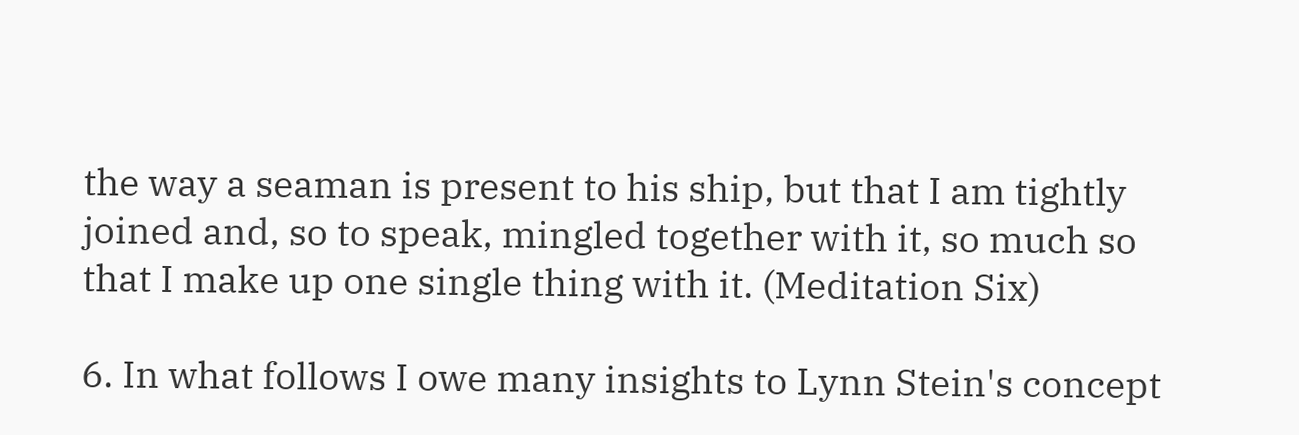the way a seaman is present to his ship, but that I am tightly joined and, so to speak, mingled together with it, so much so that I make up one single thing with it. (Meditation Six)

6. In what follows I owe many insights to Lynn Stein's concept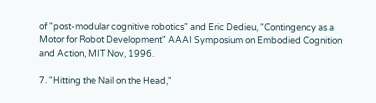of "post-modular cognitive robotics" and Eric Dedieu, "Contingency as a Motor for Robot Development" AAAI Symposium on Embodied Cognition and Action, MIT Nov, 1996.

7. "Hitting the Nail on the Head,"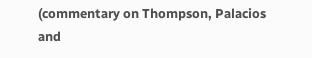(commentary on Thompson, Palacios and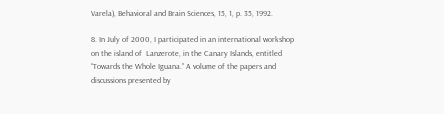Varela), Behavioral and Brain Sciences, 15, 1, p. 35, 1992.

8. In July of 2000, I participated in an international workshop on the island of  Lanzerote, in the Canary Islands, entitled “Towards the Whole Iguana.” A volume of the papers and discussions presented by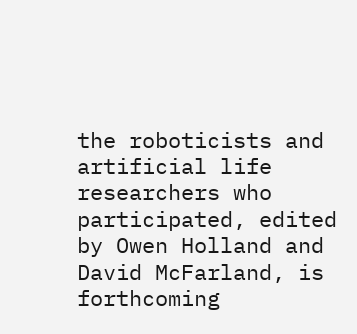the roboticists and artificial life researchers who participated, edited by Owen Holland and David McFarland, is forthcoming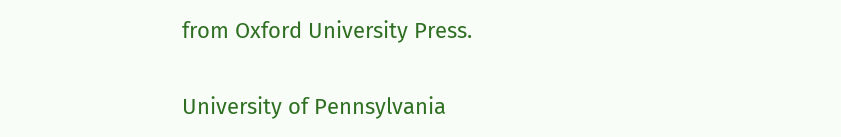from Oxford University Press.

University of Pennsylvania